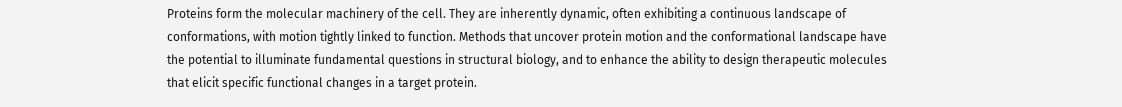Proteins form the molecular machinery of the cell. They are inherently dynamic, often exhibiting a continuous landscape of conformations, with motion tightly linked to function. Methods that uncover protein motion and the conformational landscape have the potential to illuminate fundamental questions in structural biology, and to enhance the ability to design therapeutic molecules that elicit specific functional changes in a target protein.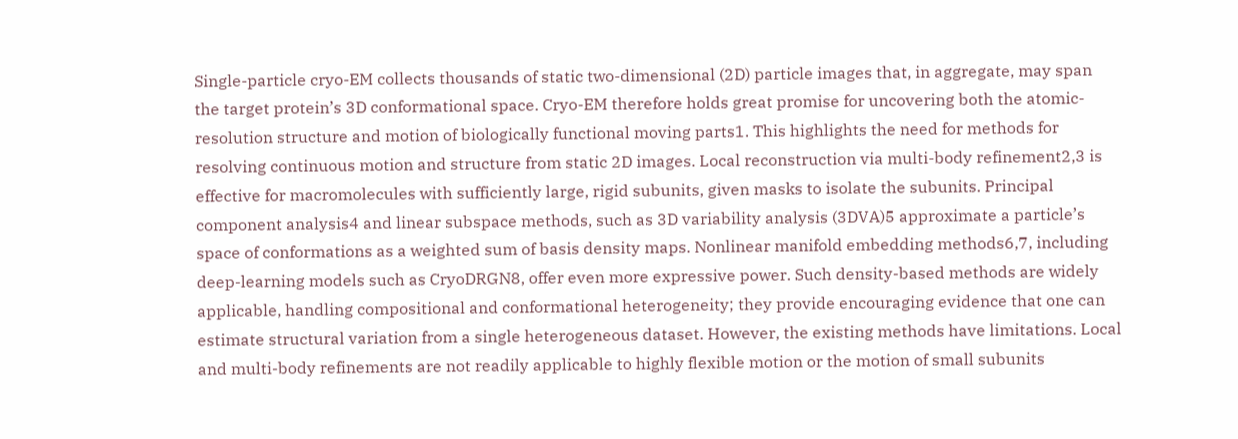Single-particle cryo-EM collects thousands of static two-dimensional (2D) particle images that, in aggregate, may span the target protein’s 3D conformational space. Cryo-EM therefore holds great promise for uncovering both the atomic-resolution structure and motion of biologically functional moving parts1. This highlights the need for methods for resolving continuous motion and structure from static 2D images. Local reconstruction via multi-body refinement2,3 is effective for macromolecules with sufficiently large, rigid subunits, given masks to isolate the subunits. Principal component analysis4 and linear subspace methods, such as 3D variability analysis (3DVA)5 approximate a particle’s space of conformations as a weighted sum of basis density maps. Nonlinear manifold embedding methods6,7, including deep-learning models such as CryoDRGN8, offer even more expressive power. Such density-based methods are widely applicable, handling compositional and conformational heterogeneity; they provide encouraging evidence that one can estimate structural variation from a single heterogeneous dataset. However, the existing methods have limitations. Local and multi-body refinements are not readily applicable to highly flexible motion or the motion of small subunits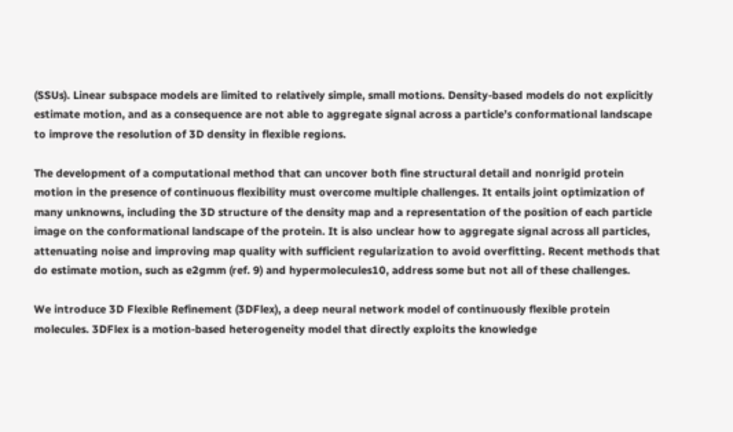(SSUs). Linear subspace models are limited to relatively simple, small motions. Density-based models do not explicitly estimate motion, and as a consequence are not able to aggregate signal across a particle’s conformational landscape to improve the resolution of 3D density in flexible regions.

The development of a computational method that can uncover both fine structural detail and nonrigid protein motion in the presence of continuous flexibility must overcome multiple challenges. It entails joint optimization of many unknowns, including the 3D structure of the density map and a representation of the position of each particle image on the conformational landscape of the protein. It is also unclear how to aggregate signal across all particles, attenuating noise and improving map quality with sufficient regularization to avoid overfitting. Recent methods that do estimate motion, such as e2gmm (ref. 9) and hypermolecules10, address some but not all of these challenges.

We introduce 3D Flexible Refinement (3DFlex), a deep neural network model of continuously flexible protein molecules. 3DFlex is a motion-based heterogeneity model that directly exploits the knowledge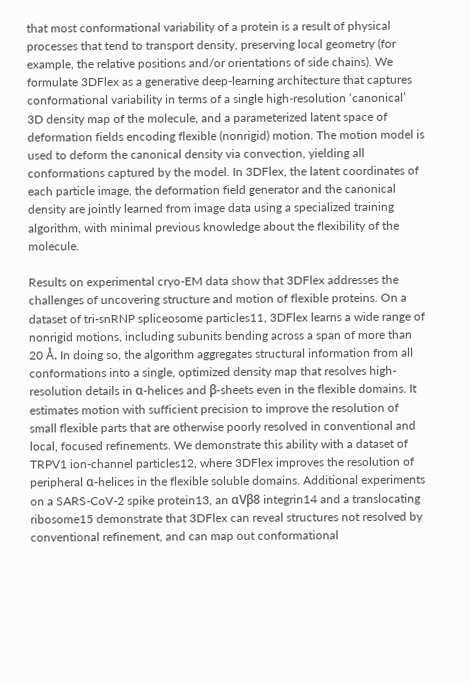that most conformational variability of a protein is a result of physical processes that tend to transport density, preserving local geometry (for example, the relative positions and/or orientations of side chains). We formulate 3DFlex as a generative deep-learning architecture that captures conformational variability in terms of a single high-resolution ‘canonical’ 3D density map of the molecule, and a parameterized latent space of deformation fields encoding flexible (nonrigid) motion. The motion model is used to deform the canonical density via convection, yielding all conformations captured by the model. In 3DFlex, the latent coordinates of each particle image, the deformation field generator and the canonical density are jointly learned from image data using a specialized training algorithm, with minimal previous knowledge about the flexibility of the molecule.

Results on experimental cryo-EM data show that 3DFlex addresses the challenges of uncovering structure and motion of flexible proteins. On a dataset of tri-snRNP spliceosome particles11, 3DFlex learns a wide range of nonrigid motions, including subunits bending across a span of more than 20 Å. In doing so, the algorithm aggregates structural information from all conformations into a single, optimized density map that resolves high-resolution details in α-helices and β-sheets even in the flexible domains. It estimates motion with sufficient precision to improve the resolution of small flexible parts that are otherwise poorly resolved in conventional and local, focused refinements. We demonstrate this ability with a dataset of TRPV1 ion-channel particles12, where 3DFlex improves the resolution of peripheral α-helices in the flexible soluble domains. Additional experiments on a SARS-CoV-2 spike protein13, an αVβ8 integrin14 and a translocating ribosome15 demonstrate that 3DFlex can reveal structures not resolved by conventional refinement, and can map out conformational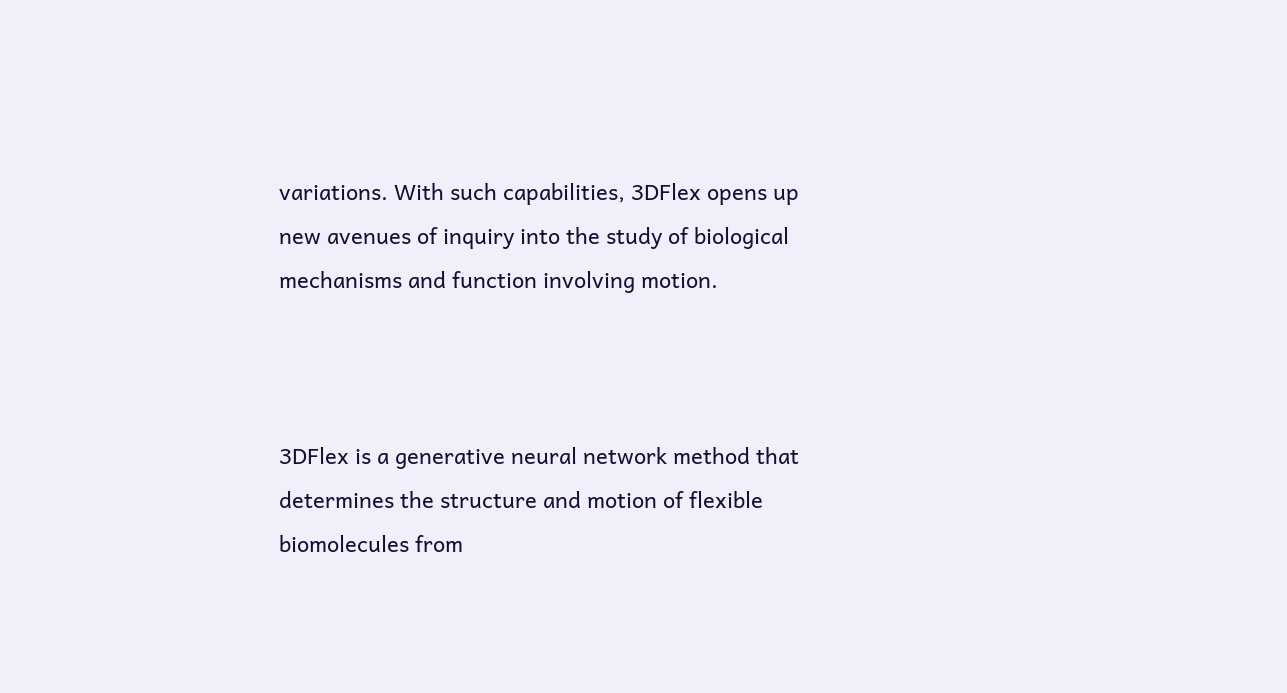variations. With such capabilities, 3DFlex opens up new avenues of inquiry into the study of biological mechanisms and function involving motion.



3DFlex is a generative neural network method that determines the structure and motion of flexible biomolecules from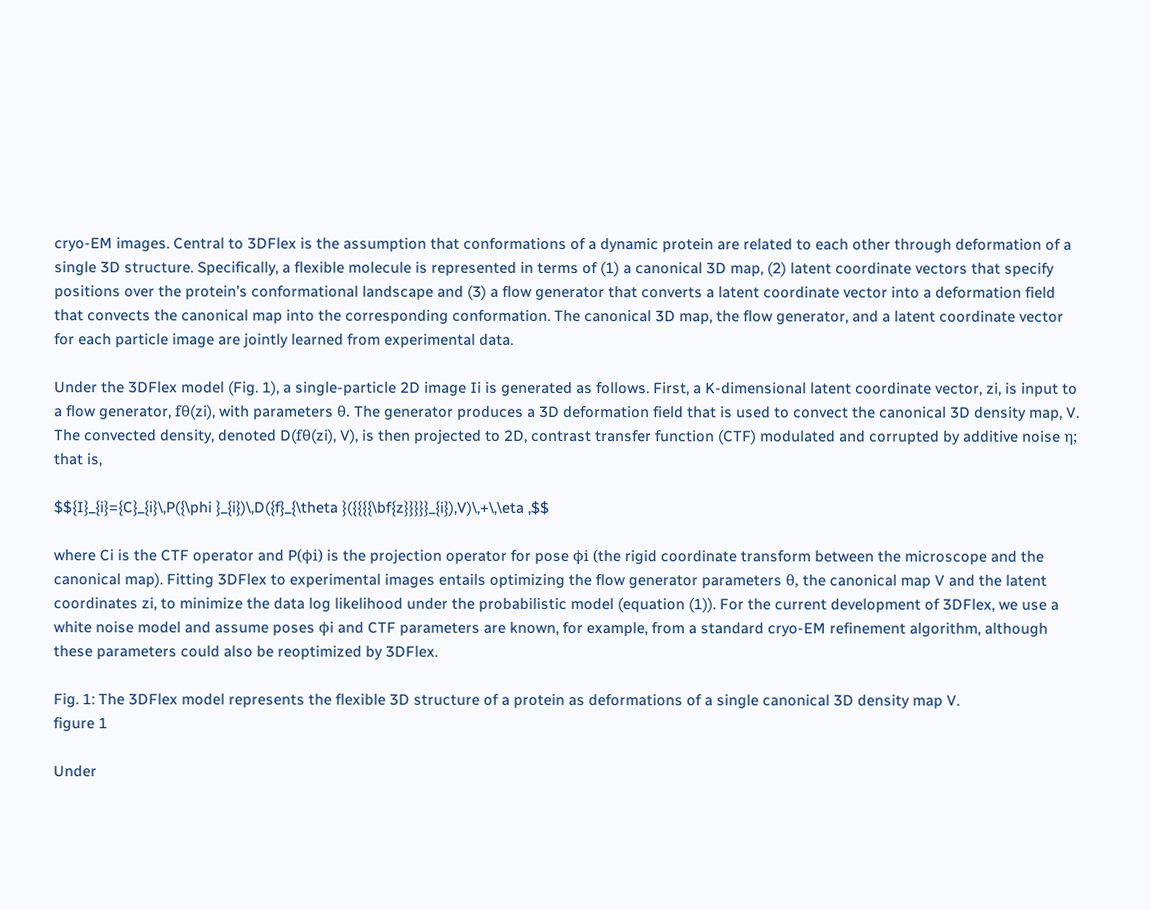cryo-EM images. Central to 3DFlex is the assumption that conformations of a dynamic protein are related to each other through deformation of a single 3D structure. Specifically, a flexible molecule is represented in terms of (1) a canonical 3D map, (2) latent coordinate vectors that specify positions over the protein’s conformational landscape and (3) a flow generator that converts a latent coordinate vector into a deformation field that convects the canonical map into the corresponding conformation. The canonical 3D map, the flow generator, and a latent coordinate vector for each particle image are jointly learned from experimental data.

Under the 3DFlex model (Fig. 1), a single-particle 2D image Ii is generated as follows. First, a K-dimensional latent coordinate vector, zi, is input to a flow generator, fθ(zi), with parameters θ. The generator produces a 3D deformation field that is used to convect the canonical 3D density map, V. The convected density, denoted D(fθ(zi), V), is then projected to 2D, contrast transfer function (CTF) modulated and corrupted by additive noise η; that is,

$${I}_{i}={C}_{i}\,P({\phi }_{i})\,D({f}_{\theta }({{{{\bf{z}}}}}_{i}),V)\,+\,\eta ,$$

where Ci is the CTF operator and P(ϕi) is the projection operator for pose ϕi (the rigid coordinate transform between the microscope and the canonical map). Fitting 3DFlex to experimental images entails optimizing the flow generator parameters θ, the canonical map V and the latent coordinates zi, to minimize the data log likelihood under the probabilistic model (equation (1)). For the current development of 3DFlex, we use a white noise model and assume poses ϕi and CTF parameters are known, for example, from a standard cryo-EM refinement algorithm, although these parameters could also be reoptimized by 3DFlex.

Fig. 1: The 3DFlex model represents the flexible 3D structure of a protein as deformations of a single canonical 3D density map V.
figure 1

Under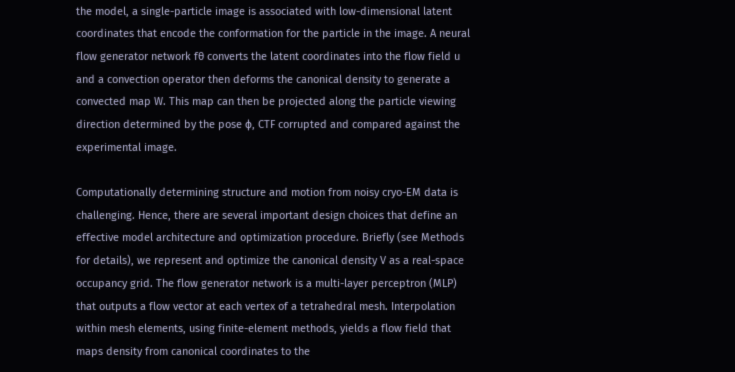the model, a single-particle image is associated with low-dimensional latent coordinates that encode the conformation for the particle in the image. A neural flow generator network fθ converts the latent coordinates into the flow field u and a convection operator then deforms the canonical density to generate a convected map W. This map can then be projected along the particle viewing direction determined by the pose ϕ, CTF corrupted and compared against the experimental image.

Computationally determining structure and motion from noisy cryo-EM data is challenging. Hence, there are several important design choices that define an effective model architecture and optimization procedure. Briefly (see Methods for details), we represent and optimize the canonical density V as a real-space occupancy grid. The flow generator network is a multi-layer perceptron (MLP) that outputs a flow vector at each vertex of a tetrahedral mesh. Interpolation within mesh elements, using finite-element methods, yields a flow field that maps density from canonical coordinates to the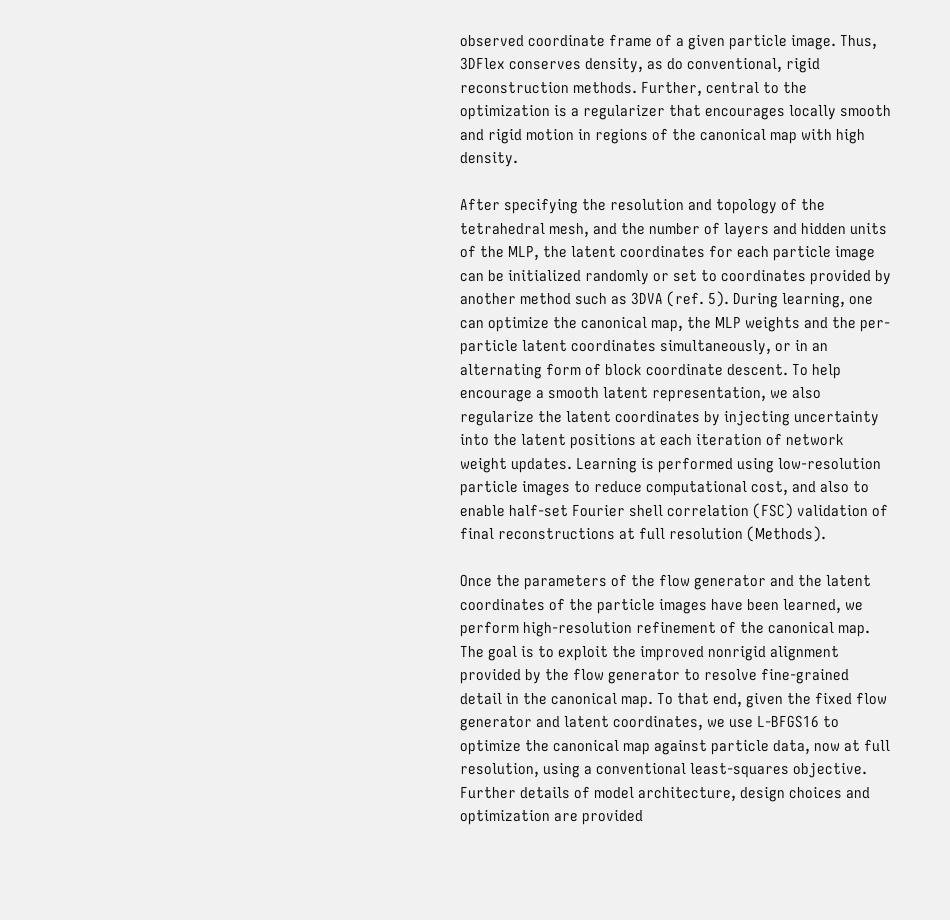observed coordinate frame of a given particle image. Thus, 3DFlex conserves density, as do conventional, rigid reconstruction methods. Further, central to the optimization is a regularizer that encourages locally smooth and rigid motion in regions of the canonical map with high density.

After specifying the resolution and topology of the tetrahedral mesh, and the number of layers and hidden units of the MLP, the latent coordinates for each particle image can be initialized randomly or set to coordinates provided by another method such as 3DVA (ref. 5). During learning, one can optimize the canonical map, the MLP weights and the per-particle latent coordinates simultaneously, or in an alternating form of block coordinate descent. To help encourage a smooth latent representation, we also regularize the latent coordinates by injecting uncertainty into the latent positions at each iteration of network weight updates. Learning is performed using low-resolution particle images to reduce computational cost, and also to enable half-set Fourier shell correlation (FSC) validation of final reconstructions at full resolution (Methods).

Once the parameters of the flow generator and the latent coordinates of the particle images have been learned, we perform high-resolution refinement of the canonical map. The goal is to exploit the improved nonrigid alignment provided by the flow generator to resolve fine-grained detail in the canonical map. To that end, given the fixed flow generator and latent coordinates, we use L-BFGS16 to optimize the canonical map against particle data, now at full resolution, using a conventional least-squares objective. Further details of model architecture, design choices and optimization are provided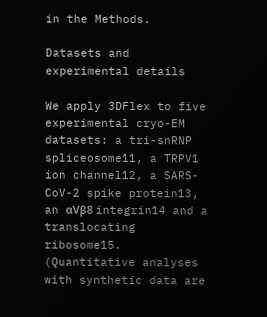in the Methods.

Datasets and experimental details

We apply 3DFlex to five experimental cryo-EM datasets: a tri-snRNP spliceosome11, a TRPV1 ion channel12, a SARS-CoV-2 spike protein13, an αVβ8 integrin14 and a translocating ribosome15. (Quantitative analyses with synthetic data are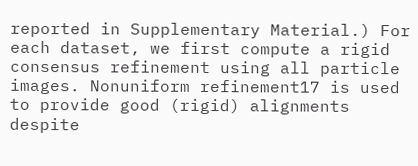reported in Supplementary Material.) For each dataset, we first compute a rigid consensus refinement using all particle images. Nonuniform refinement17 is used to provide good (rigid) alignments despite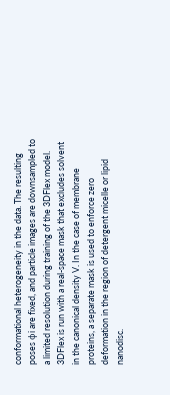conformational heterogeneity in the data. The resulting poses ϕi are fixed, and particle images are downsampled to a limited resolution during training of the 3DFlex model. 3DFlex is run with a real-space mask that excludes solvent in the canonical density V. In the case of membrane proteins, a separate mask is used to enforce zero deformation in the region of detergent micelle or lipid nanodisc.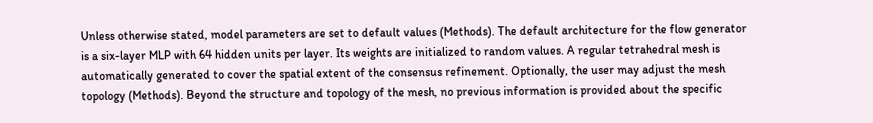Unless otherwise stated, model parameters are set to default values (Methods). The default architecture for the flow generator is a six-layer MLP with 64 hidden units per layer. Its weights are initialized to random values. A regular tetrahedral mesh is automatically generated to cover the spatial extent of the consensus refinement. Optionally, the user may adjust the mesh topology (Methods). Beyond the structure and topology of the mesh, no previous information is provided about the specific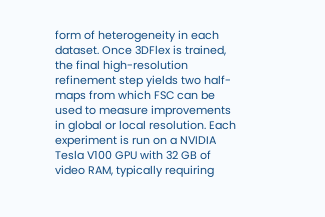form of heterogeneity in each dataset. Once 3DFlex is trained, the final high-resolution refinement step yields two half-maps from which FSC can be used to measure improvements in global or local resolution. Each experiment is run on a NVIDIA Tesla V100 GPU with 32 GB of video RAM, typically requiring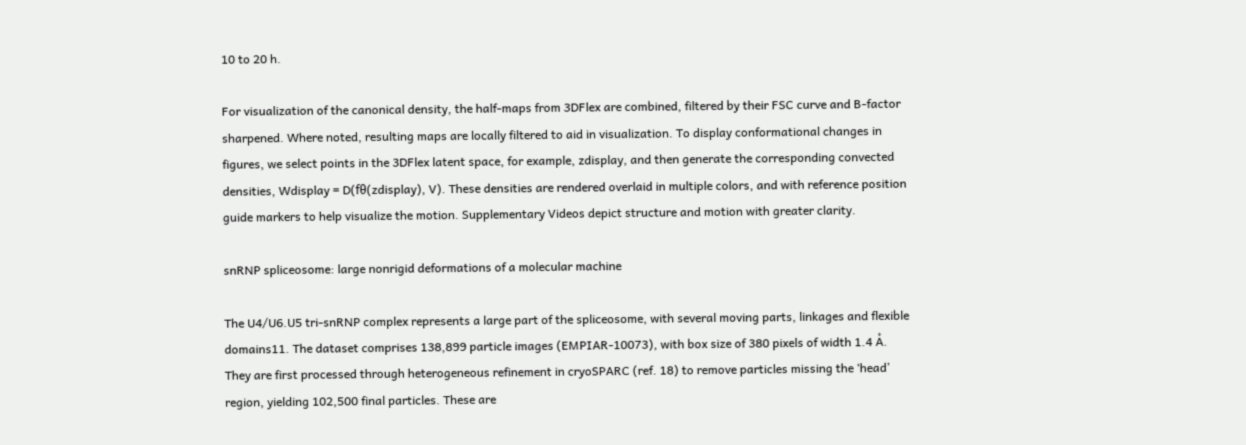10 to 20 h.

For visualization of the canonical density, the half-maps from 3DFlex are combined, filtered by their FSC curve and B-factor sharpened. Where noted, resulting maps are locally filtered to aid in visualization. To display conformational changes in figures, we select points in the 3DFlex latent space, for example, zdisplay, and then generate the corresponding convected densities, Wdisplay = D(fθ(zdisplay), V). These densities are rendered overlaid in multiple colors, and with reference position guide markers to help visualize the motion. Supplementary Videos depict structure and motion with greater clarity.

snRNP spliceosome: large nonrigid deformations of a molecular machine

The U4/U6.U5 tri-snRNP complex represents a large part of the spliceosome, with several moving parts, linkages and flexible domains11. The dataset comprises 138,899 particle images (EMPIAR-10073), with box size of 380 pixels of width 1.4 Å. They are first processed through heterogeneous refinement in cryoSPARC (ref. 18) to remove particles missing the ‘head’ region, yielding 102,500 final particles. These are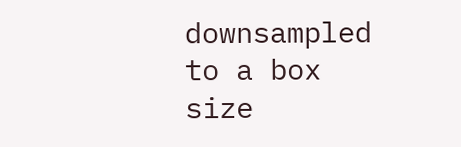downsampled to a box size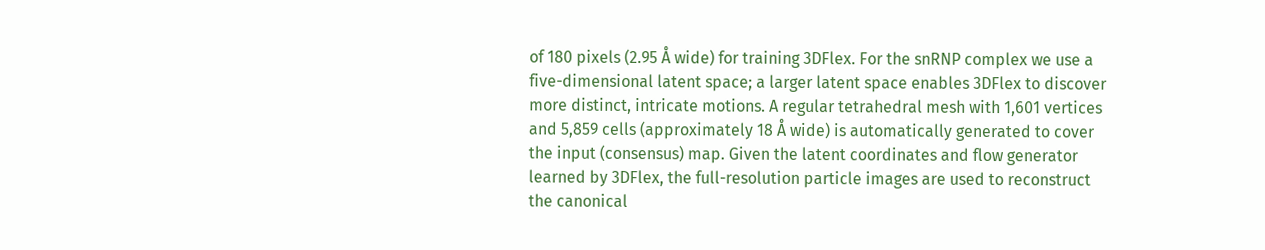of 180 pixels (2.95 Å wide) for training 3DFlex. For the snRNP complex we use a five-dimensional latent space; a larger latent space enables 3DFlex to discover more distinct, intricate motions. A regular tetrahedral mesh with 1,601 vertices and 5,859 cells (approximately 18 Å wide) is automatically generated to cover the input (consensus) map. Given the latent coordinates and flow generator learned by 3DFlex, the full-resolution particle images are used to reconstruct the canonical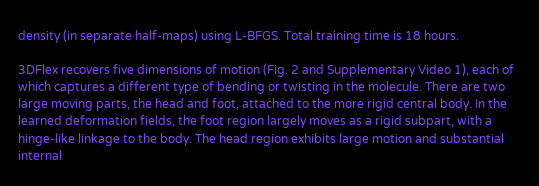density (in separate half-maps) using L-BFGS. Total training time is 18 hours.

3DFlex recovers five dimensions of motion (Fig. 2 and Supplementary Video 1), each of which captures a different type of bending or twisting in the molecule. There are two large moving parts, the head and foot, attached to the more rigid central body. In the learned deformation fields, the foot region largely moves as a rigid subpart, with a hinge-like linkage to the body. The head region exhibits large motion and substantial internal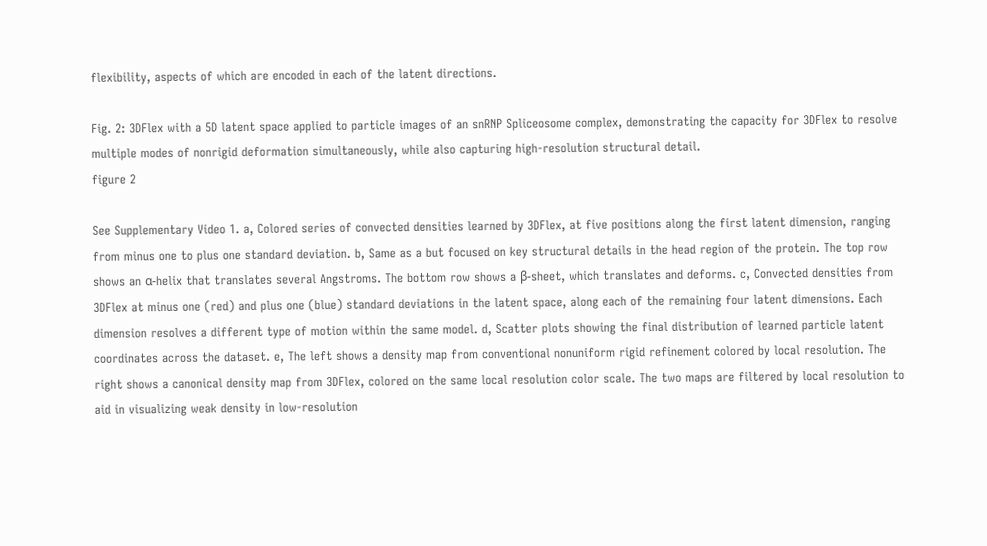flexibility, aspects of which are encoded in each of the latent directions.

Fig. 2: 3DFlex with a 5D latent space applied to particle images of an snRNP Spliceosome complex, demonstrating the capacity for 3DFlex to resolve multiple modes of nonrigid deformation simultaneously, while also capturing high-resolution structural detail.
figure 2

See Supplementary Video 1. a, Colored series of convected densities learned by 3DFlex, at five positions along the first latent dimension, ranging from minus one to plus one standard deviation. b, Same as a but focused on key structural details in the head region of the protein. The top row shows an α-helix that translates several Angstroms. The bottom row shows a β-sheet, which translates and deforms. c, Convected densities from 3DFlex at minus one (red) and plus one (blue) standard deviations in the latent space, along each of the remaining four latent dimensions. Each dimension resolves a different type of motion within the same model. d, Scatter plots showing the final distribution of learned particle latent coordinates across the dataset. e, The left shows a density map from conventional nonuniform rigid refinement colored by local resolution. The right shows a canonical density map from 3DFlex, colored on the same local resolution color scale. The two maps are filtered by local resolution to aid in visualizing weak density in low-resolution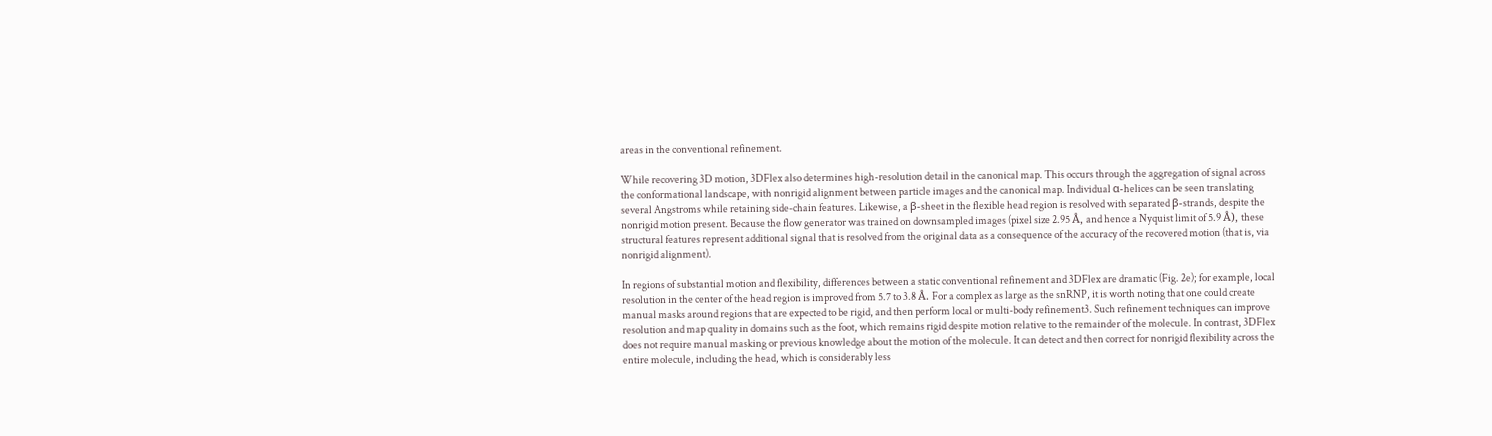areas in the conventional refinement.

While recovering 3D motion, 3DFlex also determines high-resolution detail in the canonical map. This occurs through the aggregation of signal across the conformational landscape, with nonrigid alignment between particle images and the canonical map. Individual α-helices can be seen translating several Angstroms while retaining side-chain features. Likewise, a β-sheet in the flexible head region is resolved with separated β-strands, despite the nonrigid motion present. Because the flow generator was trained on downsampled images (pixel size 2.95 Å, and hence a Nyquist limit of 5.9 Å), these structural features represent additional signal that is resolved from the original data as a consequence of the accuracy of the recovered motion (that is, via nonrigid alignment).

In regions of substantial motion and flexibility, differences between a static conventional refinement and 3DFlex are dramatic (Fig. 2e); for example, local resolution in the center of the head region is improved from 5.7 to 3.8 Å. For a complex as large as the snRNP, it is worth noting that one could create manual masks around regions that are expected to be rigid, and then perform local or multi-body refinement3. Such refinement techniques can improve resolution and map quality in domains such as the foot, which remains rigid despite motion relative to the remainder of the molecule. In contrast, 3DFlex does not require manual masking or previous knowledge about the motion of the molecule. It can detect and then correct for nonrigid flexibility across the entire molecule, including the head, which is considerably less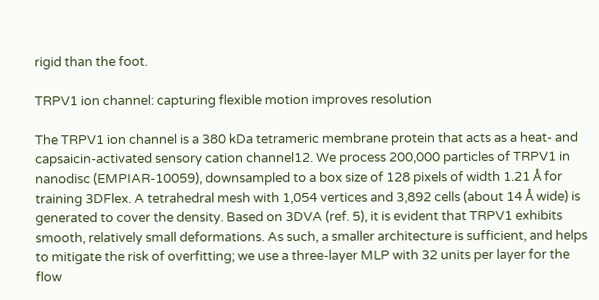rigid than the foot.

TRPV1 ion channel: capturing flexible motion improves resolution

The TRPV1 ion channel is a 380 kDa tetrameric membrane protein that acts as a heat- and capsaicin-activated sensory cation channel12. We process 200,000 particles of TRPV1 in nanodisc (EMPIAR-10059), downsampled to a box size of 128 pixels of width 1.21 Å for training 3DFlex. A tetrahedral mesh with 1,054 vertices and 3,892 cells (about 14 Å wide) is generated to cover the density. Based on 3DVA (ref. 5), it is evident that TRPV1 exhibits smooth, relatively small deformations. As such, a smaller architecture is sufficient, and helps to mitigate the risk of overfitting; we use a three-layer MLP with 32 units per layer for the flow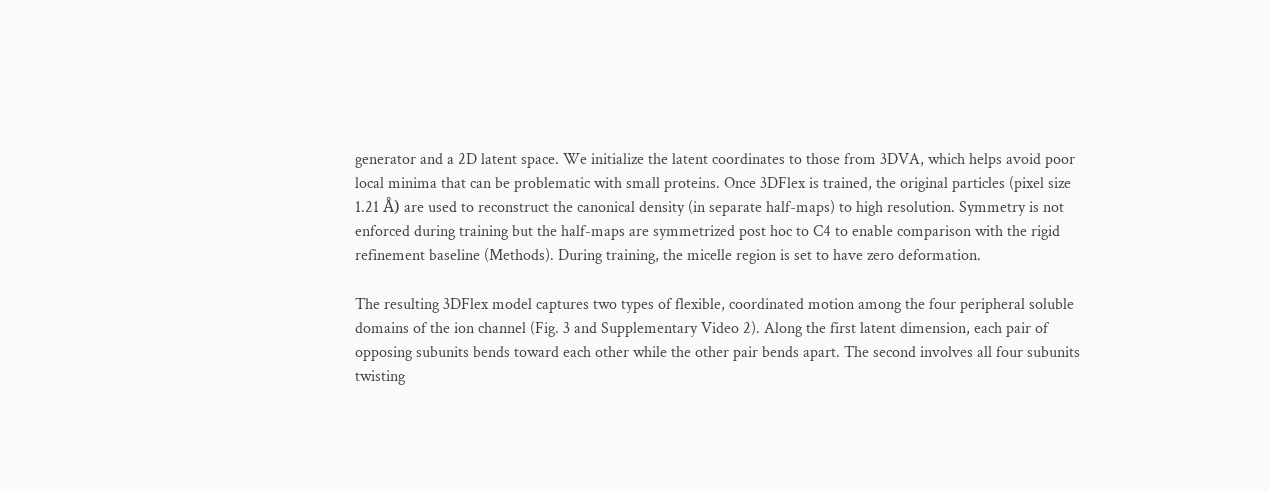generator and a 2D latent space. We initialize the latent coordinates to those from 3DVA, which helps avoid poor local minima that can be problematic with small proteins. Once 3DFlex is trained, the original particles (pixel size 1.21 Å) are used to reconstruct the canonical density (in separate half-maps) to high resolution. Symmetry is not enforced during training but the half-maps are symmetrized post hoc to C4 to enable comparison with the rigid refinement baseline (Methods). During training, the micelle region is set to have zero deformation.

The resulting 3DFlex model captures two types of flexible, coordinated motion among the four peripheral soluble domains of the ion channel (Fig. 3 and Supplementary Video 2). Along the first latent dimension, each pair of opposing subunits bends toward each other while the other pair bends apart. The second involves all four subunits twisting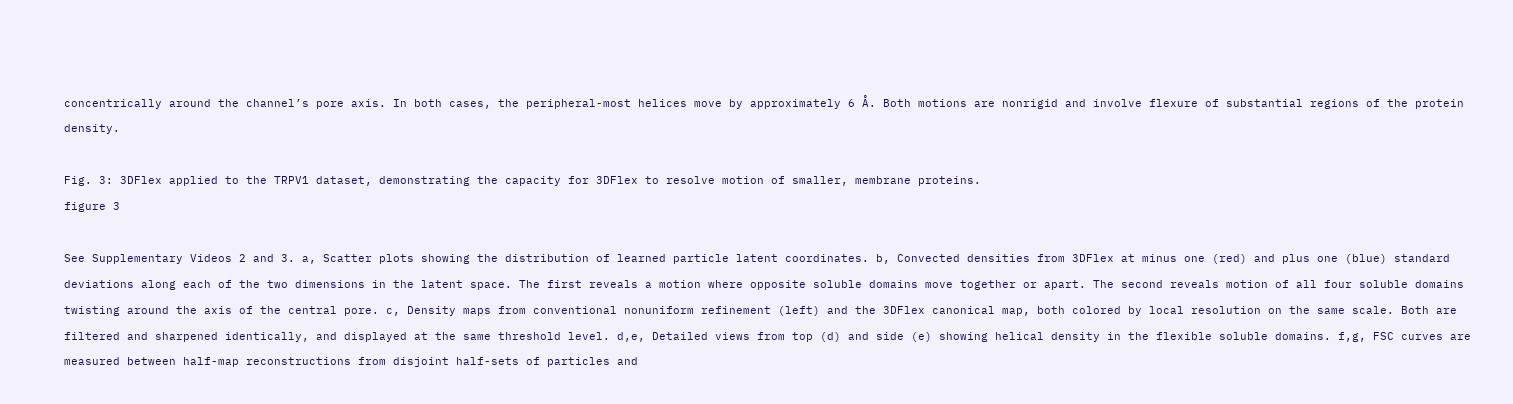concentrically around the channel’s pore axis. In both cases, the peripheral-most helices move by approximately 6 Å. Both motions are nonrigid and involve flexure of substantial regions of the protein density.

Fig. 3: 3DFlex applied to the TRPV1 dataset, demonstrating the capacity for 3DFlex to resolve motion of smaller, membrane proteins.
figure 3

See Supplementary Videos 2 and 3. a, Scatter plots showing the distribution of learned particle latent coordinates. b, Convected densities from 3DFlex at minus one (red) and plus one (blue) standard deviations along each of the two dimensions in the latent space. The first reveals a motion where opposite soluble domains move together or apart. The second reveals motion of all four soluble domains twisting around the axis of the central pore. c, Density maps from conventional nonuniform refinement (left) and the 3DFlex canonical map, both colored by local resolution on the same scale. Both are filtered and sharpened identically, and displayed at the same threshold level. d,e, Detailed views from top (d) and side (e) showing helical density in the flexible soluble domains. f,g, FSC curves are measured between half-map reconstructions from disjoint half-sets of particles and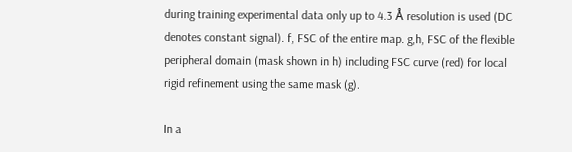during training experimental data only up to 4.3 Å resolution is used (DC denotes constant signal). f, FSC of the entire map. g,h, FSC of the flexible peripheral domain (mask shown in h) including FSC curve (red) for local rigid refinement using the same mask (g).

In a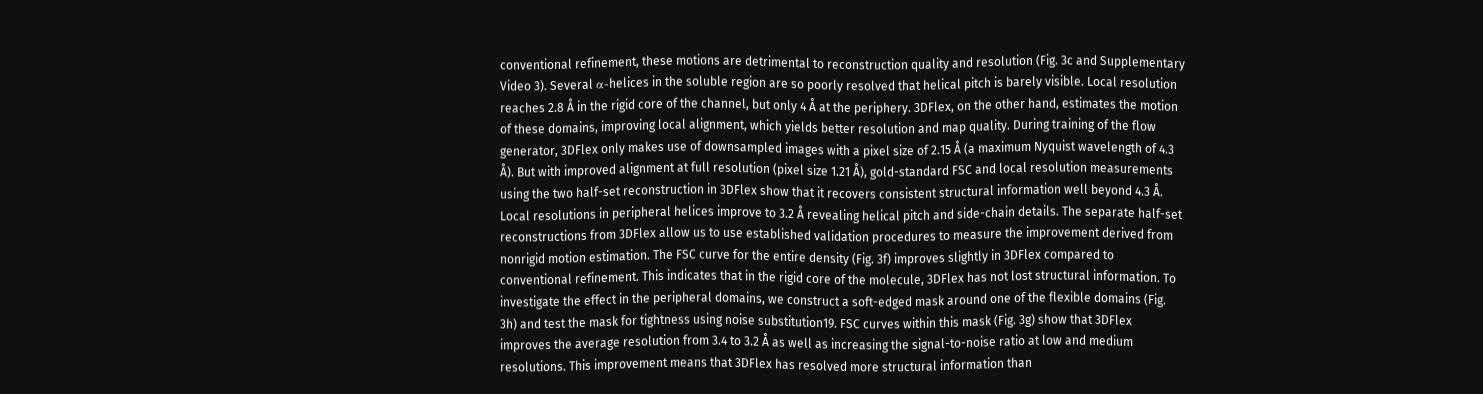conventional refinement, these motions are detrimental to reconstruction quality and resolution (Fig. 3c and Supplementary Video 3). Several α-helices in the soluble region are so poorly resolved that helical pitch is barely visible. Local resolution reaches 2.8 Å in the rigid core of the channel, but only 4 Å at the periphery. 3DFlex, on the other hand, estimates the motion of these domains, improving local alignment, which yields better resolution and map quality. During training of the flow generator, 3DFlex only makes use of downsampled images with a pixel size of 2.15 Å (a maximum Nyquist wavelength of 4.3 Å). But with improved alignment at full resolution (pixel size 1.21 Å), gold-standard FSC and local resolution measurements using the two half-set reconstruction in 3DFlex show that it recovers consistent structural information well beyond 4.3 Å. Local resolutions in peripheral helices improve to 3.2 Å revealing helical pitch and side-chain details. The separate half-set reconstructions from 3DFlex allow us to use established validation procedures to measure the improvement derived from nonrigid motion estimation. The FSC curve for the entire density (Fig. 3f) improves slightly in 3DFlex compared to conventional refinement. This indicates that in the rigid core of the molecule, 3DFlex has not lost structural information. To investigate the effect in the peripheral domains, we construct a soft-edged mask around one of the flexible domains (Fig. 3h) and test the mask for tightness using noise substitution19. FSC curves within this mask (Fig. 3g) show that 3DFlex improves the average resolution from 3.4 to 3.2 Å as well as increasing the signal-to-noise ratio at low and medium resolutions. This improvement means that 3DFlex has resolved more structural information than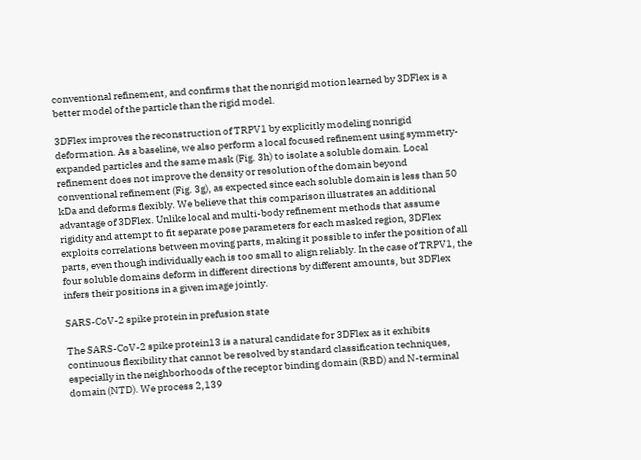conventional refinement, and confirms that the nonrigid motion learned by 3DFlex is a better model of the particle than the rigid model.

3DFlex improves the reconstruction of TRPV1 by explicitly modeling nonrigid deformation. As a baseline, we also perform a local focused refinement using symmetry-expanded particles and the same mask (Fig. 3h) to isolate a soluble domain. Local refinement does not improve the density or resolution of the domain beyond conventional refinement (Fig. 3g), as expected since each soluble domain is less than 50 kDa and deforms flexibly. We believe that this comparison illustrates an additional advantage of 3DFlex. Unlike local and multi-body refinement methods that assume rigidity and attempt to fit separate pose parameters for each masked region, 3DFlex exploits correlations between moving parts, making it possible to infer the position of all parts, even though individually each is too small to align reliably. In the case of TRPV1, the four soluble domains deform in different directions by different amounts, but 3DFlex infers their positions in a given image jointly.

SARS-CoV-2 spike protein in prefusion state

The SARS-CoV-2 spike protein13 is a natural candidate for 3DFlex as it exhibits continuous flexibility that cannot be resolved by standard classification techniques, especially in the neighborhoods of the receptor binding domain (RBD) and N-terminal domain (NTD). We process 2,139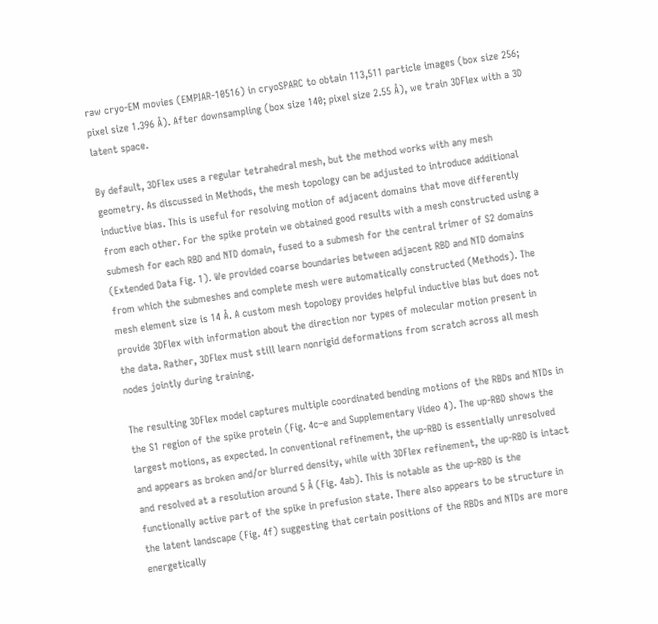raw cryo-EM movies (EMPIAR-10516) in cryoSPARC to obtain 113,511 particle images (box size 256; pixel size 1.396 Å). After downsampling (box size 140; pixel size 2.55 Å), we train 3DFlex with a 3D latent space.

By default, 3DFlex uses a regular tetrahedral mesh, but the method works with any mesh geometry. As discussed in Methods, the mesh topology can be adjusted to introduce additional inductive bias. This is useful for resolving motion of adjacent domains that move differently from each other. For the spike protein we obtained good results with a mesh constructed using a submesh for each RBD and NTD domain, fused to a submesh for the central trimer of S2 domains (Extended Data Fig. 1). We provided coarse boundaries between adjacent RBD and NTD domains from which the submeshes and complete mesh were automatically constructed (Methods). The mesh element size is 14 Å. A custom mesh topology provides helpful inductive bias but does not provide 3DFlex with information about the direction nor types of molecular motion present in the data. Rather, 3DFlex must still learn nonrigid deformations from scratch across all mesh nodes jointly during training.

The resulting 3DFlex model captures multiple coordinated bending motions of the RBDs and NTDs in the S1 region of the spike protein (Fig. 4c–e and Supplementary Video 4). The up-RBD shows the largest motions, as expected. In conventional refinement, the up-RBD is essentially unresolved and appears as broken and/or blurred density, while with 3DFlex refinement, the up-RBD is intact and resolved at a resolution around 5 Å (Fig. 4ab). This is notable as the up-RBD is the functionally active part of the spike in prefusion state. There also appears to be structure in the latent landscape (Fig. 4f) suggesting that certain positions of the RBDs and NTDs are more energetically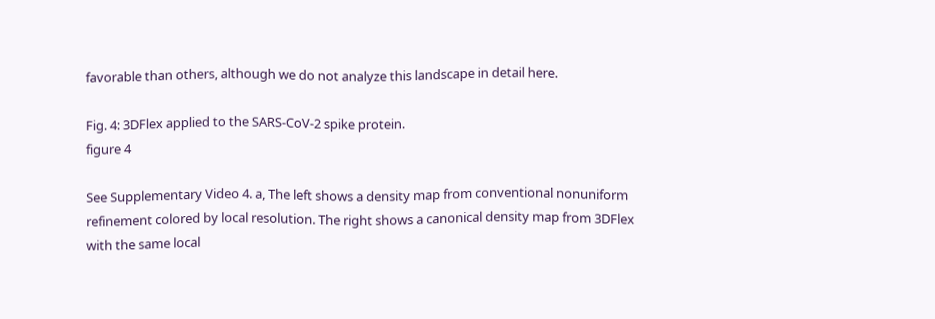favorable than others, although we do not analyze this landscape in detail here.

Fig. 4: 3DFlex applied to the SARS-CoV-2 spike protein.
figure 4

See Supplementary Video 4. a, The left shows a density map from conventional nonuniform refinement colored by local resolution. The right shows a canonical density map from 3DFlex with the same local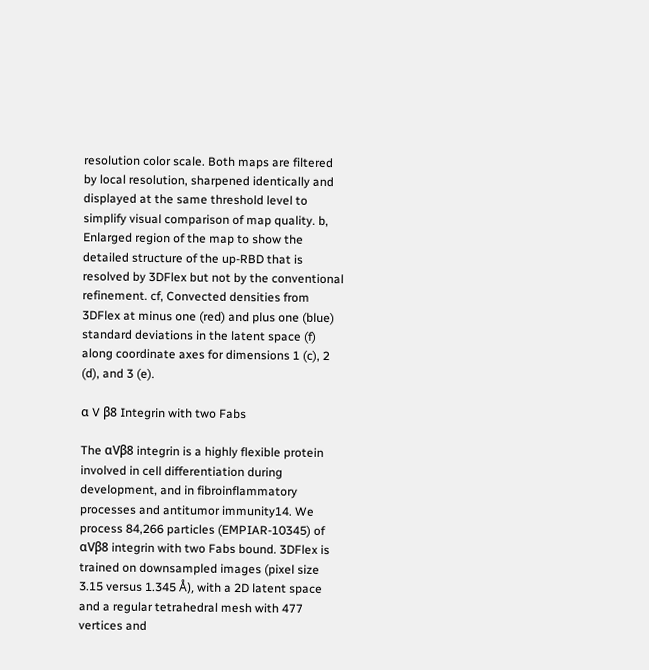resolution color scale. Both maps are filtered by local resolution, sharpened identically and displayed at the same threshold level to simplify visual comparison of map quality. b, Enlarged region of the map to show the detailed structure of the up-RBD that is resolved by 3DFlex but not by the conventional refinement. cf, Convected densities from 3DFlex at minus one (red) and plus one (blue) standard deviations in the latent space (f) along coordinate axes for dimensions 1 (c), 2 (d), and 3 (e).

α V β8 Integrin with two Fabs

The αVβ8 integrin is a highly flexible protein involved in cell differentiation during development, and in fibroinflammatory processes and antitumor immunity14. We process 84,266 particles (EMPIAR-10345) of αVβ8 integrin with two Fabs bound. 3DFlex is trained on downsampled images (pixel size 3.15 versus 1.345 Å), with a 2D latent space and a regular tetrahedral mesh with 477 vertices and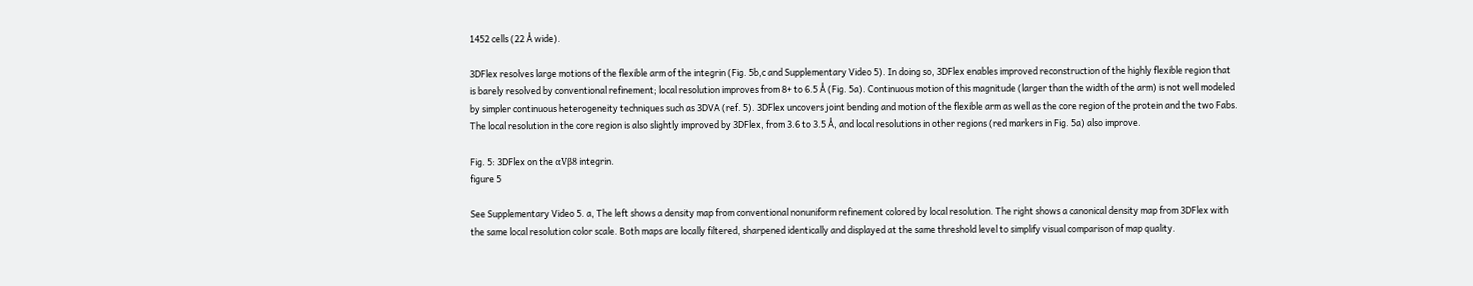1452 cells (22 Å wide).

3DFlex resolves large motions of the flexible arm of the integrin (Fig. 5b,c and Supplementary Video 5). In doing so, 3DFlex enables improved reconstruction of the highly flexible region that is barely resolved by conventional refinement; local resolution improves from 8+ to 6.5 Å (Fig. 5a). Continuous motion of this magnitude (larger than the width of the arm) is not well modeled by simpler continuous heterogeneity techniques such as 3DVA (ref. 5). 3DFlex uncovers joint bending and motion of the flexible arm as well as the core region of the protein and the two Fabs. The local resolution in the core region is also slightly improved by 3DFlex, from 3.6 to 3.5 Å, and local resolutions in other regions (red markers in Fig. 5a) also improve.

Fig. 5: 3DFlex on the αVβ8 integrin.
figure 5

See Supplementary Video 5. a, The left shows a density map from conventional nonuniform refinement colored by local resolution. The right shows a canonical density map from 3DFlex with the same local resolution color scale. Both maps are locally filtered, sharpened identically and displayed at the same threshold level to simplify visual comparison of map quality.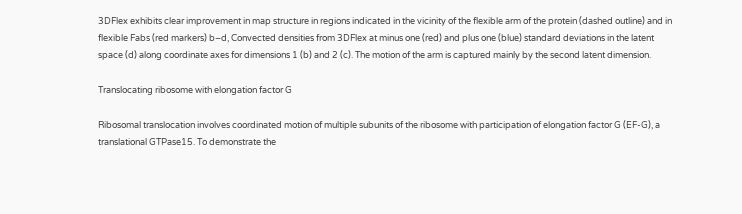3DFlex exhibits clear improvement in map structure in regions indicated in the vicinity of the flexible arm of the protein (dashed outline) and in flexible Fabs (red markers) b–d, Convected densities from 3DFlex at minus one (red) and plus one (blue) standard deviations in the latent space (d) along coordinate axes for dimensions 1 (b) and 2 (c). The motion of the arm is captured mainly by the second latent dimension.

Translocating ribosome with elongation factor G

Ribosomal translocation involves coordinated motion of multiple subunits of the ribosome with participation of elongation factor G (EF-G), a translational GTPase15. To demonstrate the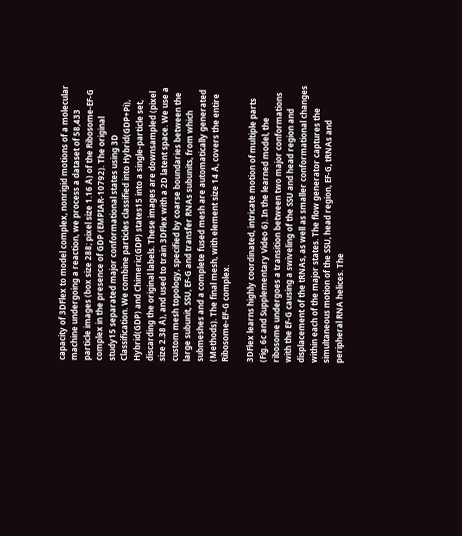capacity of 3DFlex to model complex, nonrigid motions of a molecular machine undergoing a reaction, we process a dataset of 58,433 particle images (box size 288; pixel size 1.16 Å) of the Ribosome-EF-G complex in the presence of GDP (EMPIAR-10792). The original study15 separated major conformational states using 3D Classification. We combine particles classified into Hybrid(GDP+Pi), Hybrid(GDP) and Chimeric(GDP) states15 into a single-particle set, discarding the original labels. These images are downsampled (pixel size 2.38 Å), and used to train 3DFlex with a 2D latent space. We use a custom mesh topology, specified by coarse boundaries between the large subunit, SSU, EF-G and transfer RNAs subunits, from which submeshes and a complete fused mesh are automatically generated (Methods). The final mesh, with element size 14 Å, covers the entire Ribosome-EF-G complex.

3DFlex learns highly coordinated, intricate motion of multiple parts (Fig. 6c and Supplementary Video 6). In the learned model, the ribosome undergoes a transition between two major conformations with the EF-G causing a swiveling of the SSU and head region and displacement of the tRNAs, as well as smaller conformational changes within each of the major states. The flow generator captures the simultaneous motion of the SSU, head region, EF-G, tRNAs and peripheral RNA helices. The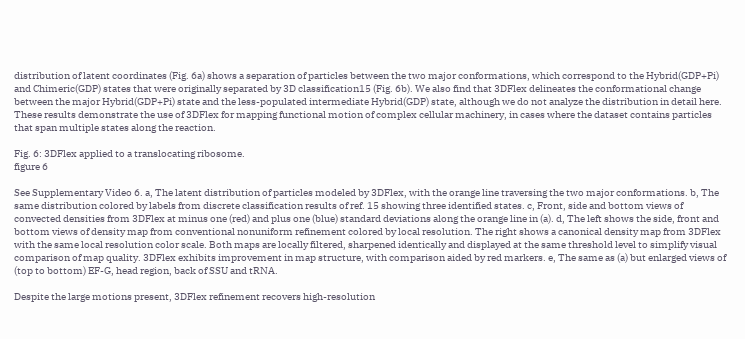distribution of latent coordinates (Fig. 6a) shows a separation of particles between the two major conformations, which correspond to the Hybrid(GDP+Pi) and Chimeric(GDP) states that were originally separated by 3D classification15 (Fig. 6b). We also find that 3DFlex delineates the conformational change between the major Hybrid(GDP+Pi) state and the less-populated intermediate Hybrid(GDP) state, although we do not analyze the distribution in detail here. These results demonstrate the use of 3DFlex for mapping functional motion of complex cellular machinery, in cases where the dataset contains particles that span multiple states along the reaction.

Fig. 6: 3DFlex applied to a translocating ribosome.
figure 6

See Supplementary Video 6. a, The latent distribution of particles modeled by 3DFlex, with the orange line traversing the two major conformations. b, The same distribution colored by labels from discrete classification results of ref. 15 showing three identified states. c, Front, side and bottom views of convected densities from 3DFlex at minus one (red) and plus one (blue) standard deviations along the orange line in (a). d, The left shows the side, front and bottom views of density map from conventional nonuniform refinement colored by local resolution. The right shows a canonical density map from 3DFlex with the same local resolution color scale. Both maps are locally filtered, sharpened identically and displayed at the same threshold level to simplify visual comparison of map quality. 3DFlex exhibits improvement in map structure, with comparison aided by red markers. e, The same as (a) but enlarged views of (top to bottom) EF-G, head region, back of SSU and tRNA.

Despite the large motions present, 3DFlex refinement recovers high-resolution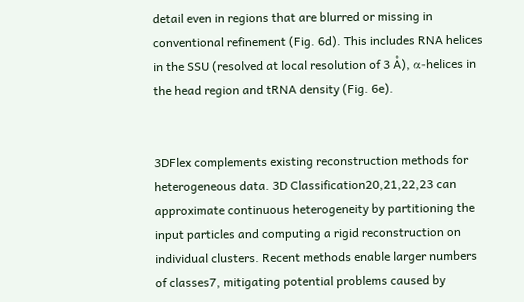detail even in regions that are blurred or missing in conventional refinement (Fig. 6d). This includes RNA helices in the SSU (resolved at local resolution of 3 Å), α-helices in the head region and tRNA density (Fig. 6e).


3DFlex complements existing reconstruction methods for heterogeneous data. 3D Classification20,21,22,23 can approximate continuous heterogeneity by partitioning the input particles and computing a rigid reconstruction on individual clusters. Recent methods enable larger numbers of classes7, mitigating potential problems caused by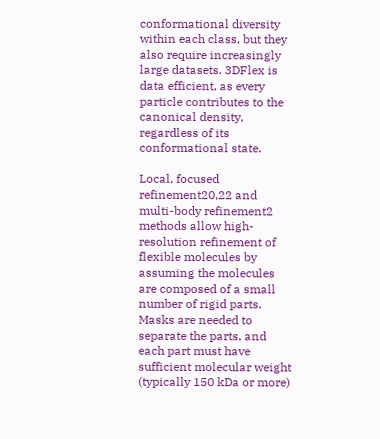conformational diversity within each class, but they also require increasingly large datasets. 3DFlex is data efficient, as every particle contributes to the canonical density, regardless of its conformational state.

Local, focused refinement20,22 and multi-body refinement2 methods allow high-resolution refinement of flexible molecules by assuming the molecules are composed of a small number of rigid parts. Masks are needed to separate the parts, and each part must have sufficient molecular weight (typically 150 kDa or more)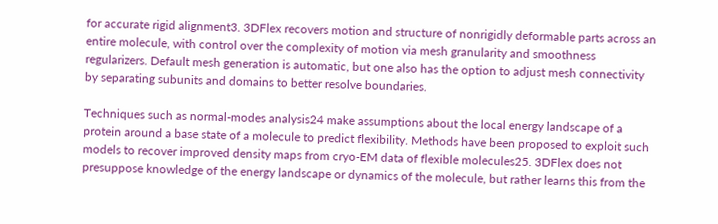for accurate rigid alignment3. 3DFlex recovers motion and structure of nonrigidly deformable parts across an entire molecule, with control over the complexity of motion via mesh granularity and smoothness regularizers. Default mesh generation is automatic, but one also has the option to adjust mesh connectivity by separating subunits and domains to better resolve boundaries.

Techniques such as normal-modes analysis24 make assumptions about the local energy landscape of a protein around a base state of a molecule to predict flexibility. Methods have been proposed to exploit such models to recover improved density maps from cryo-EM data of flexible molecules25. 3DFlex does not presuppose knowledge of the energy landscape or dynamics of the molecule, but rather learns this from the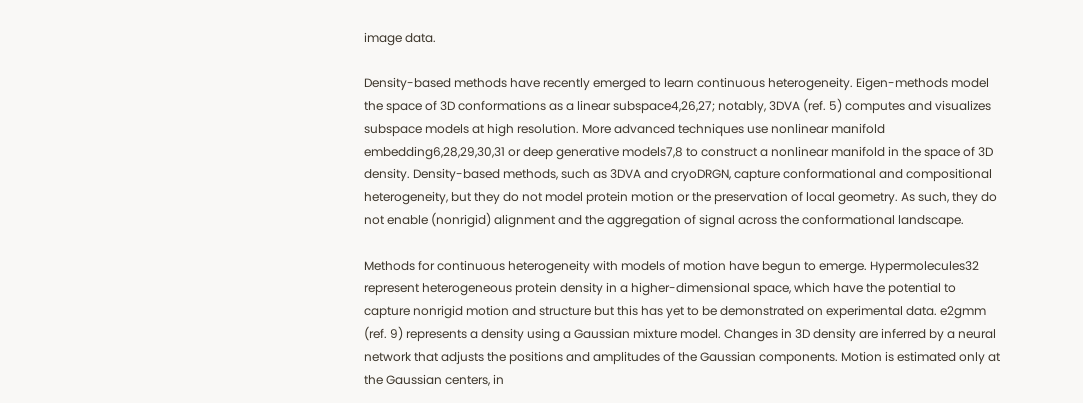image data.

Density-based methods have recently emerged to learn continuous heterogeneity. Eigen-methods model the space of 3D conformations as a linear subspace4,26,27; notably, 3DVA (ref. 5) computes and visualizes subspace models at high resolution. More advanced techniques use nonlinear manifold embedding6,28,29,30,31 or deep generative models7,8 to construct a nonlinear manifold in the space of 3D density. Density-based methods, such as 3DVA and cryoDRGN, capture conformational and compositional heterogeneity, but they do not model protein motion or the preservation of local geometry. As such, they do not enable (nonrigid) alignment and the aggregation of signal across the conformational landscape.

Methods for continuous heterogeneity with models of motion have begun to emerge. Hypermolecules32 represent heterogeneous protein density in a higher-dimensional space, which have the potential to capture nonrigid motion and structure but this has yet to be demonstrated on experimental data. e2gmm (ref. 9) represents a density using a Gaussian mixture model. Changes in 3D density are inferred by a neural network that adjusts the positions and amplitudes of the Gaussian components. Motion is estimated only at the Gaussian centers, in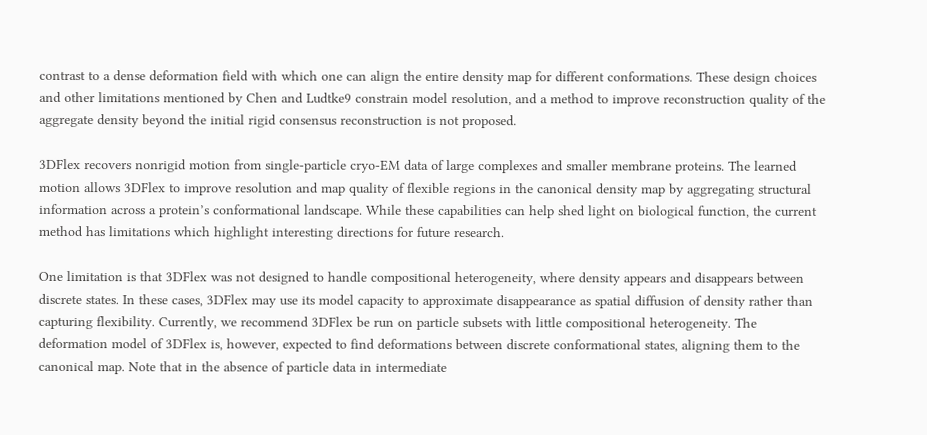contrast to a dense deformation field with which one can align the entire density map for different conformations. These design choices and other limitations mentioned by Chen and Ludtke9 constrain model resolution, and a method to improve reconstruction quality of the aggregate density beyond the initial rigid consensus reconstruction is not proposed.

3DFlex recovers nonrigid motion from single-particle cryo-EM data of large complexes and smaller membrane proteins. The learned motion allows 3DFlex to improve resolution and map quality of flexible regions in the canonical density map by aggregating structural information across a protein’s conformational landscape. While these capabilities can help shed light on biological function, the current method has limitations which highlight interesting directions for future research.

One limitation is that 3DFlex was not designed to handle compositional heterogeneity, where density appears and disappears between discrete states. In these cases, 3DFlex may use its model capacity to approximate disappearance as spatial diffusion of density rather than capturing flexibility. Currently, we recommend 3DFlex be run on particle subsets with little compositional heterogeneity. The deformation model of 3DFlex is, however, expected to find deformations between discrete conformational states, aligning them to the canonical map. Note that in the absence of particle data in intermediate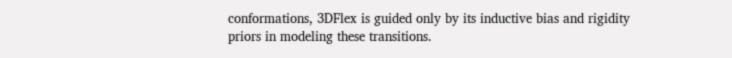conformations, 3DFlex is guided only by its inductive bias and rigidity priors in modeling these transitions.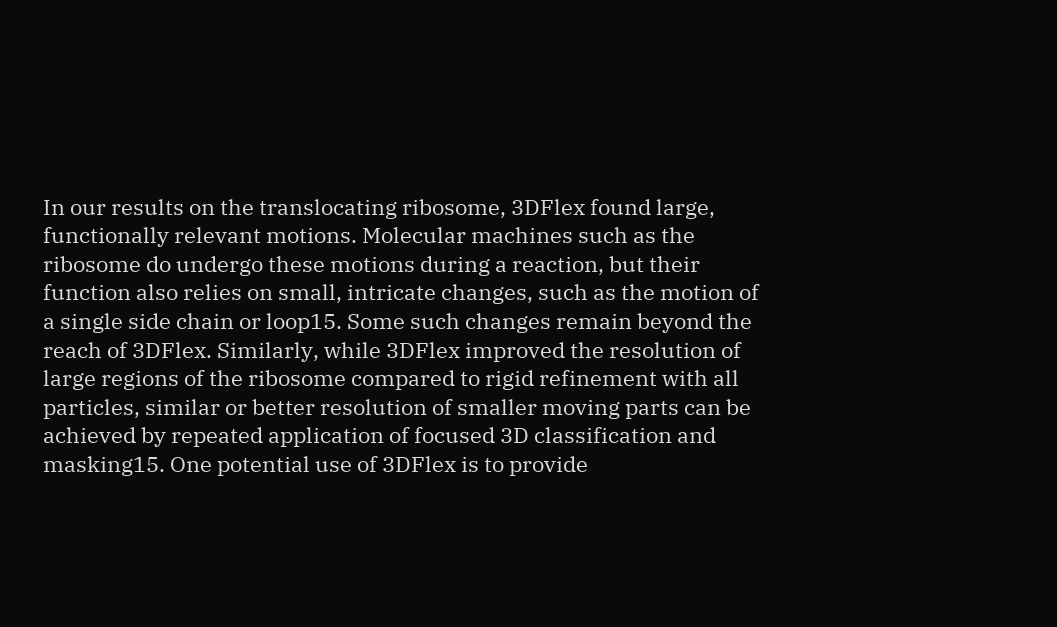In our results on the translocating ribosome, 3DFlex found large, functionally relevant motions. Molecular machines such as the ribosome do undergo these motions during a reaction, but their function also relies on small, intricate changes, such as the motion of a single side chain or loop15. Some such changes remain beyond the reach of 3DFlex. Similarly, while 3DFlex improved the resolution of large regions of the ribosome compared to rigid refinement with all particles, similar or better resolution of smaller moving parts can be achieved by repeated application of focused 3D classification and masking15. One potential use of 3DFlex is to provide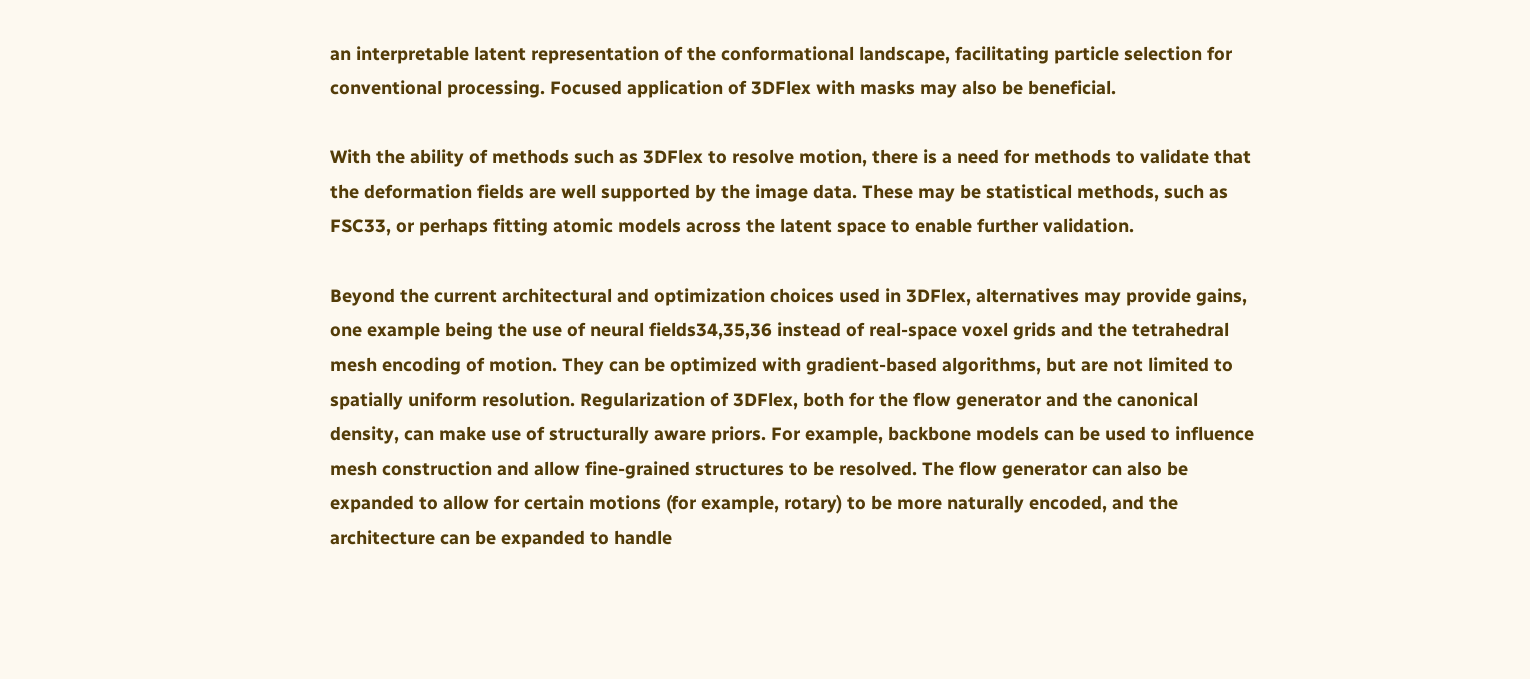an interpretable latent representation of the conformational landscape, facilitating particle selection for conventional processing. Focused application of 3DFlex with masks may also be beneficial.

With the ability of methods such as 3DFlex to resolve motion, there is a need for methods to validate that the deformation fields are well supported by the image data. These may be statistical methods, such as FSC33, or perhaps fitting atomic models across the latent space to enable further validation.

Beyond the current architectural and optimization choices used in 3DFlex, alternatives may provide gains, one example being the use of neural fields34,35,36 instead of real-space voxel grids and the tetrahedral mesh encoding of motion. They can be optimized with gradient-based algorithms, but are not limited to spatially uniform resolution. Regularization of 3DFlex, both for the flow generator and the canonical density, can make use of structurally aware priors. For example, backbone models can be used to influence mesh construction and allow fine-grained structures to be resolved. The flow generator can also be expanded to allow for certain motions (for example, rotary) to be more naturally encoded, and the architecture can be expanded to handle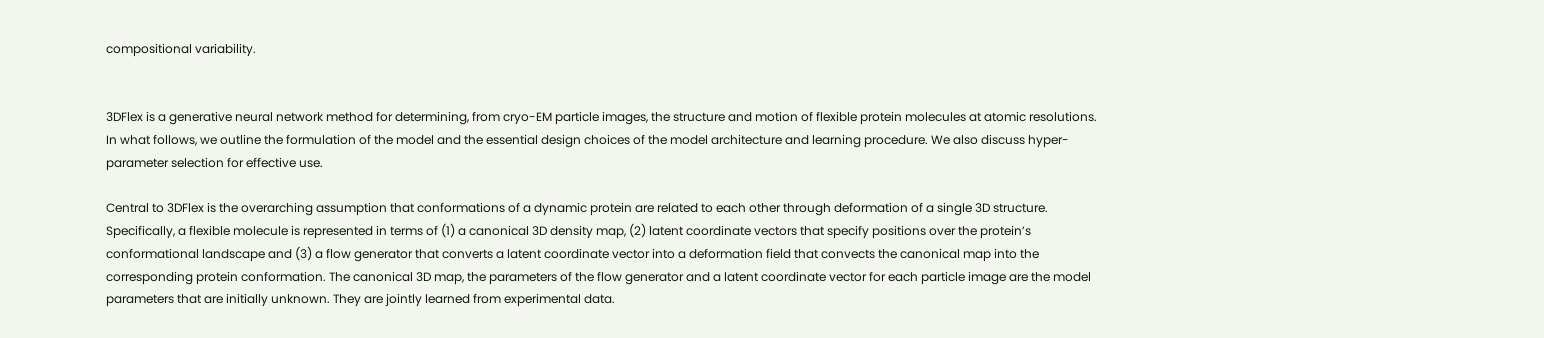compositional variability.


3DFlex is a generative neural network method for determining, from cryo-EM particle images, the structure and motion of flexible protein molecules at atomic resolutions. In what follows, we outline the formulation of the model and the essential design choices of the model architecture and learning procedure. We also discuss hyper-parameter selection for effective use.

Central to 3DFlex is the overarching assumption that conformations of a dynamic protein are related to each other through deformation of a single 3D structure. Specifically, a flexible molecule is represented in terms of (1) a canonical 3D density map, (2) latent coordinate vectors that specify positions over the protein’s conformational landscape and (3) a flow generator that converts a latent coordinate vector into a deformation field that convects the canonical map into the corresponding protein conformation. The canonical 3D map, the parameters of the flow generator and a latent coordinate vector for each particle image are the model parameters that are initially unknown. They are jointly learned from experimental data.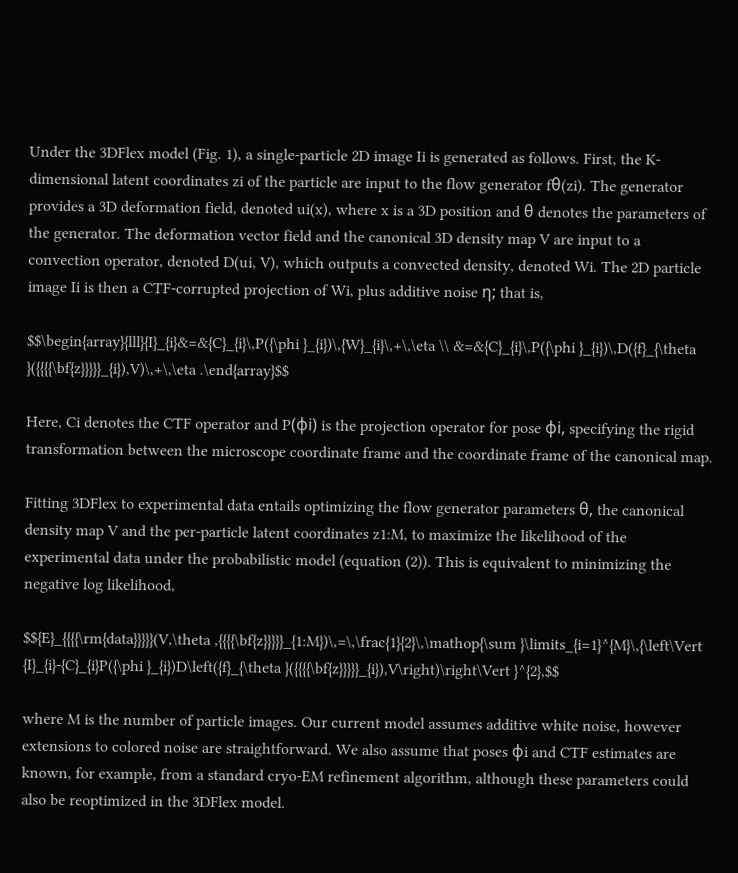Under the 3DFlex model (Fig. 1), a single-particle 2D image Ii is generated as follows. First, the K-dimensional latent coordinates zi of the particle are input to the flow generator fθ(zi). The generator provides a 3D deformation field, denoted ui(x), where x is a 3D position and θ denotes the parameters of the generator. The deformation vector field and the canonical 3D density map V are input to a convection operator, denoted D(ui, V), which outputs a convected density, denoted Wi. The 2D particle image Ii is then a CTF-corrupted projection of Wi, plus additive noise η; that is,

$$\begin{array}{lll}{I}_{i}&=&{C}_{i}\,P({\phi }_{i})\,{W}_{i}\,+\,\eta \\ &=&{C}_{i}\,P({\phi }_{i})\,D({f}_{\theta }({{{{\bf{z}}}}}_{i}),V)\,+\,\eta .\end{array}$$

Here, Ci denotes the CTF operator and P(ϕi) is the projection operator for pose ϕi, specifying the rigid transformation between the microscope coordinate frame and the coordinate frame of the canonical map.

Fitting 3DFlex to experimental data entails optimizing the flow generator parameters θ, the canonical density map V and the per-particle latent coordinates z1:M, to maximize the likelihood of the experimental data under the probabilistic model (equation (2)). This is equivalent to minimizing the negative log likelihood,

$${E}_{{{{\rm{data}}}}}(V,\theta ,{{{{\bf{z}}}}}_{1:M})\,=\,\frac{1}{2}\,\mathop{\sum }\limits_{i=1}^{M}\,{\left\Vert {I}_{i}-{C}_{i}P({\phi }_{i})D\left({f}_{\theta }({{{{\bf{z}}}}}_{i}),V\right)\right\Vert }^{2},$$

where M is the number of particle images. Our current model assumes additive white noise, however extensions to colored noise are straightforward. We also assume that poses ϕi and CTF estimates are known, for example, from a standard cryo-EM refinement algorithm, although these parameters could also be reoptimized in the 3DFlex model.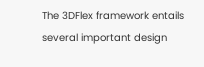The 3DFlex framework entails several important design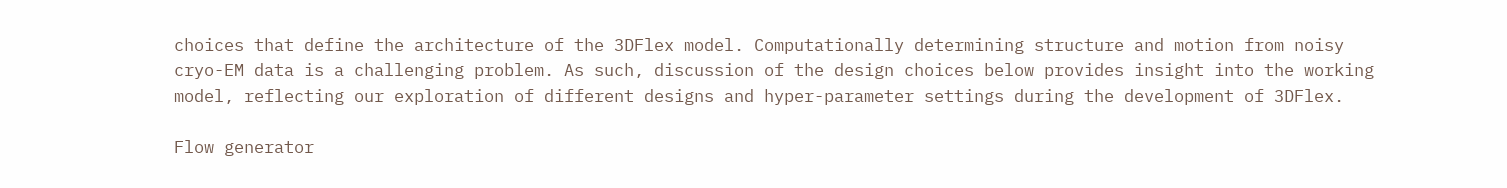choices that define the architecture of the 3DFlex model. Computationally determining structure and motion from noisy cryo-EM data is a challenging problem. As such, discussion of the design choices below provides insight into the working model, reflecting our exploration of different designs and hyper-parameter settings during the development of 3DFlex.

Flow generator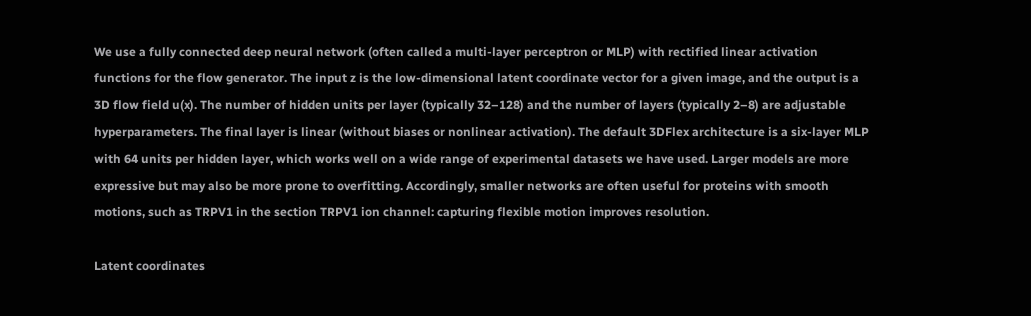We use a fully connected deep neural network (often called a multi-layer perceptron or MLP) with rectified linear activation functions for the flow generator. The input z is the low-dimensional latent coordinate vector for a given image, and the output is a 3D flow field u(x). The number of hidden units per layer (typically 32–128) and the number of layers (typically 2–8) are adjustable hyperparameters. The final layer is linear (without biases or nonlinear activation). The default 3DFlex architecture is a six-layer MLP with 64 units per hidden layer, which works well on a wide range of experimental datasets we have used. Larger models are more expressive but may also be more prone to overfitting. Accordingly, smaller networks are often useful for proteins with smooth motions, such as TRPV1 in the section TRPV1 ion channel: capturing flexible motion improves resolution.

Latent coordinates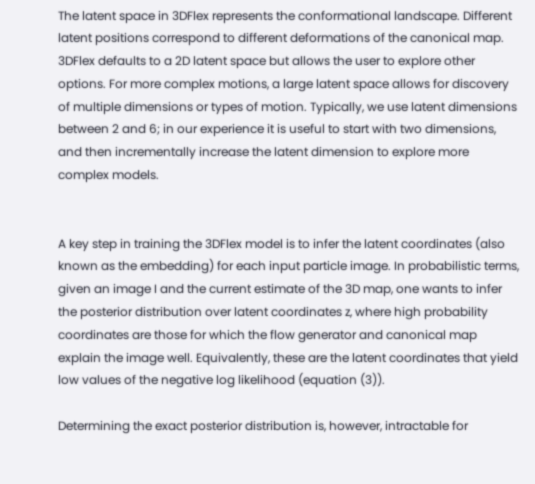The latent space in 3DFlex represents the conformational landscape. Different latent positions correspond to different deformations of the canonical map. 3DFlex defaults to a 2D latent space but allows the user to explore other options. For more complex motions, a large latent space allows for discovery of multiple dimensions or types of motion. Typically, we use latent dimensions between 2 and 6; in our experience it is useful to start with two dimensions, and then incrementally increase the latent dimension to explore more complex models.


A key step in training the 3DFlex model is to infer the latent coordinates (also known as the embedding) for each input particle image. In probabilistic terms, given an image I and the current estimate of the 3D map, one wants to infer the posterior distribution over latent coordinates z, where high probability coordinates are those for which the flow generator and canonical map explain the image well. Equivalently, these are the latent coordinates that yield low values of the negative log likelihood (equation (3)).

Determining the exact posterior distribution is, however, intractable for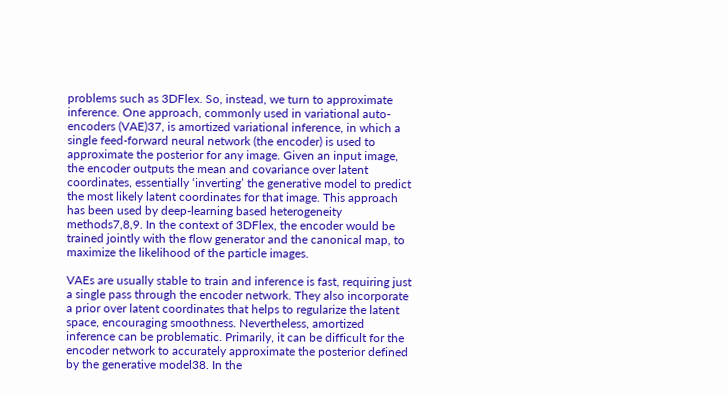problems such as 3DFlex. So, instead, we turn to approximate inference. One approach, commonly used in variational auto-encoders (VAE)37, is amortized variational inference, in which a single feed-forward neural network (the encoder) is used to approximate the posterior for any image. Given an input image, the encoder outputs the mean and covariance over latent coordinates, essentially ‘inverting’ the generative model to predict the most likely latent coordinates for that image. This approach has been used by deep-learning based heterogeneity methods7,8,9. In the context of 3DFlex, the encoder would be trained jointly with the flow generator and the canonical map, to maximize the likelihood of the particle images.

VAEs are usually stable to train and inference is fast, requiring just a single pass through the encoder network. They also incorporate a prior over latent coordinates that helps to regularize the latent space, encouraging smoothness. Nevertheless, amortized inference can be problematic. Primarily, it can be difficult for the encoder network to accurately approximate the posterior defined by the generative model38. In the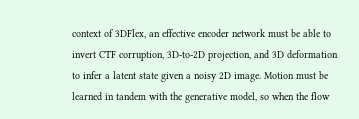context of 3DFlex, an effective encoder network must be able to invert CTF corruption, 3D-to-2D projection, and 3D deformation to infer a latent state given a noisy 2D image. Motion must be learned in tandem with the generative model, so when the flow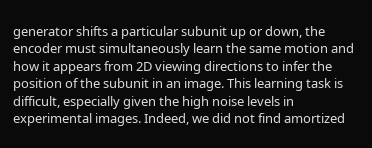generator shifts a particular subunit up or down, the encoder must simultaneously learn the same motion and how it appears from 2D viewing directions to infer the position of the subunit in an image. This learning task is difficult, especially given the high noise levels in experimental images. Indeed, we did not find amortized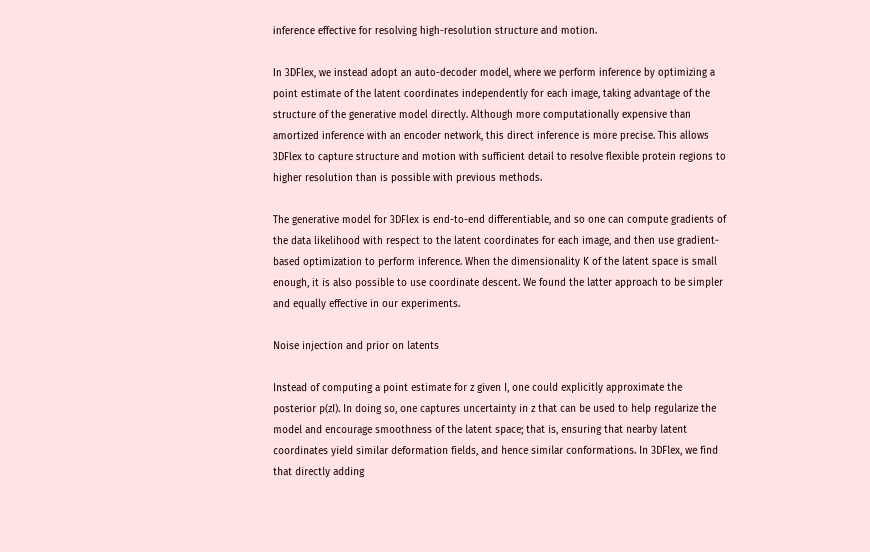inference effective for resolving high-resolution structure and motion.

In 3DFlex, we instead adopt an auto-decoder model, where we perform inference by optimizing a point estimate of the latent coordinates independently for each image, taking advantage of the structure of the generative model directly. Although more computationally expensive than amortized inference with an encoder network, this direct inference is more precise. This allows 3DFlex to capture structure and motion with sufficient detail to resolve flexible protein regions to higher resolution than is possible with previous methods.

The generative model for 3DFlex is end-to-end differentiable, and so one can compute gradients of the data likelihood with respect to the latent coordinates for each image, and then use gradient-based optimization to perform inference. When the dimensionality K of the latent space is small enough, it is also possible to use coordinate descent. We found the latter approach to be simpler and equally effective in our experiments.

Noise injection and prior on latents

Instead of computing a point estimate for z given I, one could explicitly approximate the posterior p(zI). In doing so, one captures uncertainty in z that can be used to help regularize the model and encourage smoothness of the latent space; that is, ensuring that nearby latent coordinates yield similar deformation fields, and hence similar conformations. In 3DFlex, we find that directly adding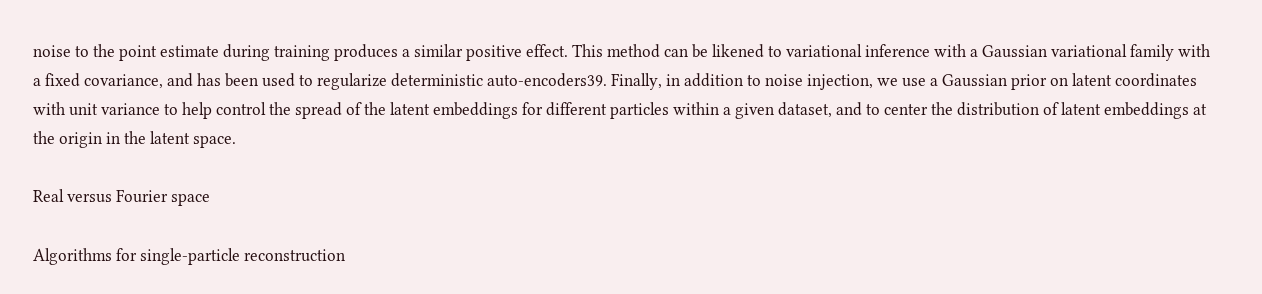noise to the point estimate during training produces a similar positive effect. This method can be likened to variational inference with a Gaussian variational family with a fixed covariance, and has been used to regularize deterministic auto-encoders39. Finally, in addition to noise injection, we use a Gaussian prior on latent coordinates with unit variance to help control the spread of the latent embeddings for different particles within a given dataset, and to center the distribution of latent embeddings at the origin in the latent space.

Real versus Fourier space

Algorithms for single-particle reconstruction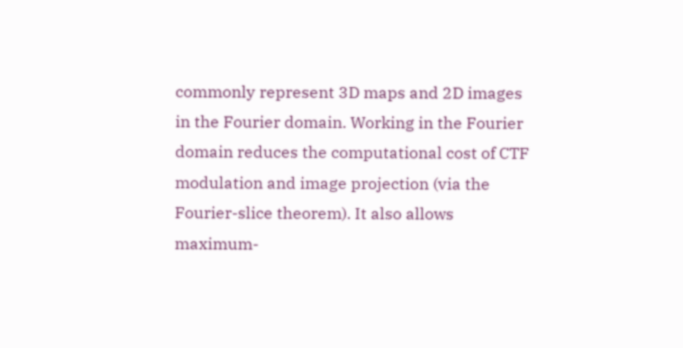commonly represent 3D maps and 2D images in the Fourier domain. Working in the Fourier domain reduces the computational cost of CTF modulation and image projection (via the Fourier-slice theorem). It also allows maximum-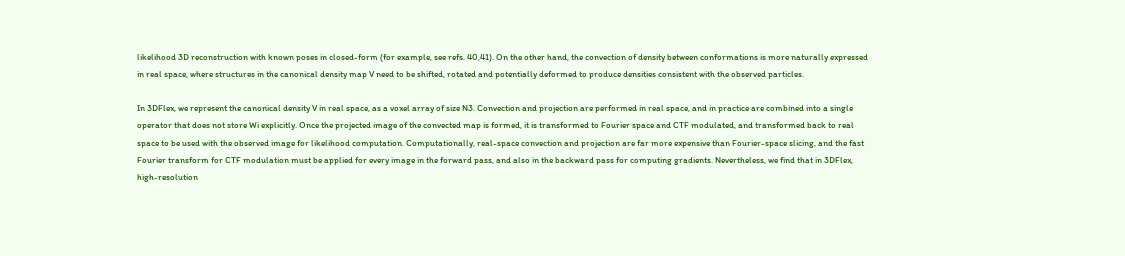likelihood 3D reconstruction with known poses in closed-form (for example, see refs. 40,41). On the other hand, the convection of density between conformations is more naturally expressed in real space, where structures in the canonical density map V need to be shifted, rotated and potentially deformed to produce densities consistent with the observed particles.

In 3DFlex, we represent the canonical density V in real space, as a voxel array of size N3. Convection and projection are performed in real space, and in practice are combined into a single operator that does not store Wi explicitly. Once the projected image of the convected map is formed, it is transformed to Fourier space and CTF modulated, and transformed back to real space to be used with the observed image for likelihood computation. Computationally, real-space convection and projection are far more expensive than Fourier-space slicing, and the fast Fourier transform for CTF modulation must be applied for every image in the forward pass, and also in the backward pass for computing gradients. Nevertheless, we find that in 3DFlex, high-resolution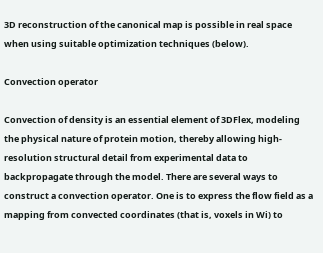3D reconstruction of the canonical map is possible in real space when using suitable optimization techniques (below).

Convection operator

Convection of density is an essential element of 3DFlex, modeling the physical nature of protein motion, thereby allowing high-resolution structural detail from experimental data to backpropagate through the model. There are several ways to construct a convection operator. One is to express the flow field as a mapping from convected coordinates (that is, voxels in Wi) to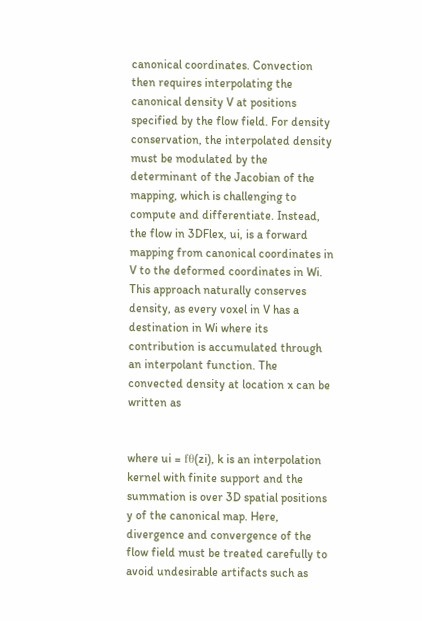canonical coordinates. Convection then requires interpolating the canonical density V at positions specified by the flow field. For density conservation, the interpolated density must be modulated by the determinant of the Jacobian of the mapping, which is challenging to compute and differentiate. Instead, the flow in 3DFlex, ui, is a forward mapping from canonical coordinates in V to the deformed coordinates in Wi. This approach naturally conserves density, as every voxel in V has a destination in Wi where its contribution is accumulated through an interpolant function. The convected density at location x can be written as


where ui = fθ(zi), k is an interpolation kernel with finite support and the summation is over 3D spatial positions y of the canonical map. Here, divergence and convergence of the flow field must be treated carefully to avoid undesirable artifacts such as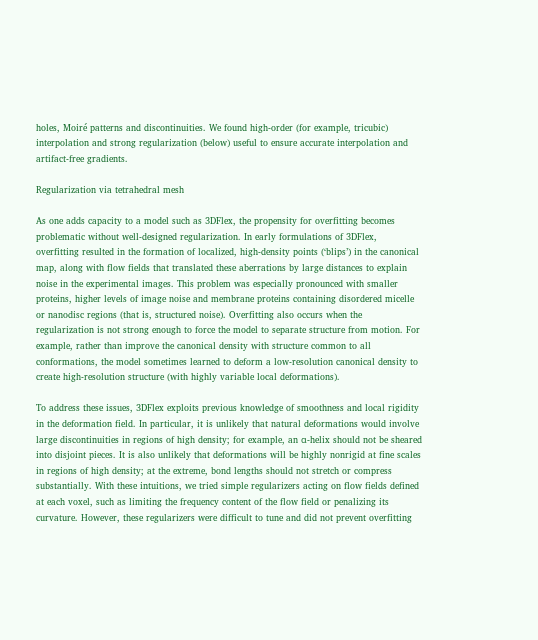holes, Moiré patterns and discontinuities. We found high-order (for example, tricubic) interpolation and strong regularization (below) useful to ensure accurate interpolation and artifact-free gradients.

Regularization via tetrahedral mesh

As one adds capacity to a model such as 3DFlex, the propensity for overfitting becomes problematic without well-designed regularization. In early formulations of 3DFlex, overfitting resulted in the formation of localized, high-density points (‘blips’) in the canonical map, along with flow fields that translated these aberrations by large distances to explain noise in the experimental images. This problem was especially pronounced with smaller proteins, higher levels of image noise and membrane proteins containing disordered micelle or nanodisc regions (that is, structured noise). Overfitting also occurs when the regularization is not strong enough to force the model to separate structure from motion. For example, rather than improve the canonical density with structure common to all conformations, the model sometimes learned to deform a low-resolution canonical density to create high-resolution structure (with highly variable local deformations).

To address these issues, 3DFlex exploits previous knowledge of smoothness and local rigidity in the deformation field. In particular, it is unlikely that natural deformations would involve large discontinuities in regions of high density; for example, an α-helix should not be sheared into disjoint pieces. It is also unlikely that deformations will be highly nonrigid at fine scales in regions of high density; at the extreme, bond lengths should not stretch or compress substantially. With these intuitions, we tried simple regularizers acting on flow fields defined at each voxel, such as limiting the frequency content of the flow field or penalizing its curvature. However, these regularizers were difficult to tune and did not prevent overfitting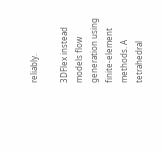reliably.

3DFlex instead models flow generation using finite-element methods. A tetrahedral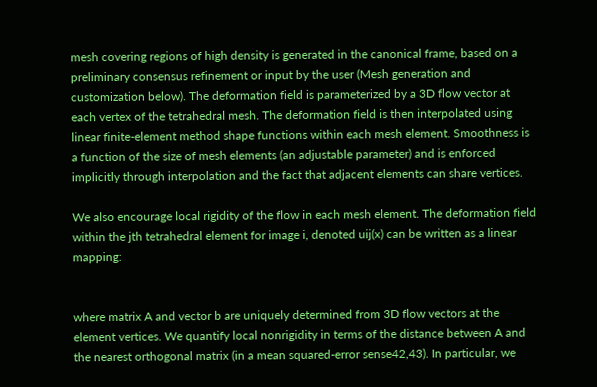mesh covering regions of high density is generated in the canonical frame, based on a preliminary consensus refinement or input by the user (Mesh generation and customization below). The deformation field is parameterized by a 3D flow vector at each vertex of the tetrahedral mesh. The deformation field is then interpolated using linear finite-element method shape functions within each mesh element. Smoothness is a function of the size of mesh elements (an adjustable parameter) and is enforced implicitly through interpolation and the fact that adjacent elements can share vertices.

We also encourage local rigidity of the flow in each mesh element. The deformation field within the jth tetrahedral element for image i, denoted uij(x) can be written as a linear mapping:


where matrix A and vector b are uniquely determined from 3D flow vectors at the element vertices. We quantify local nonrigidity in terms of the distance between A and the nearest orthogonal matrix (in a mean squared-error sense42,43). In particular, we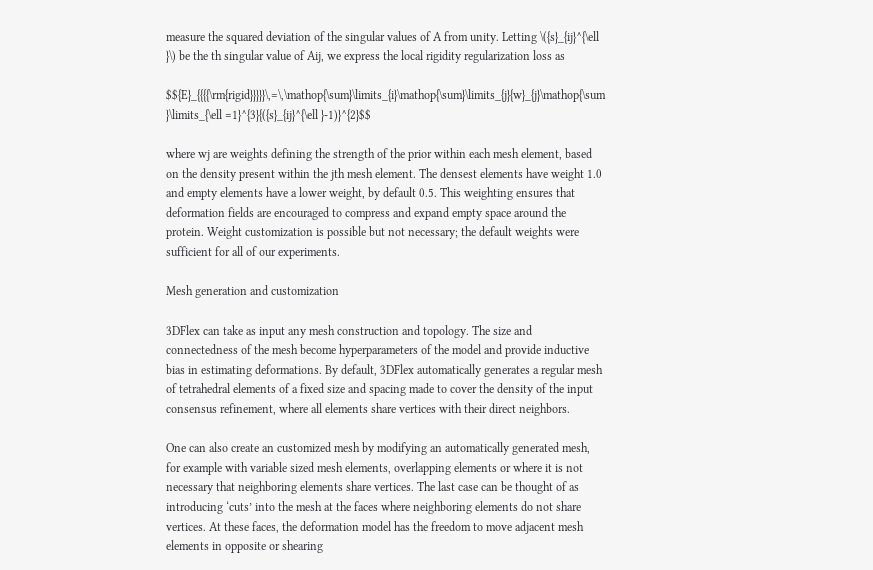measure the squared deviation of the singular values of A from unity. Letting \({s}_{ij}^{\ell }\) be the th singular value of Aij, we express the local rigidity regularization loss as

$${E}_{{{{\rm{rigid}}}}}\,=\,\mathop{\sum}\limits_{i}\mathop{\sum}\limits_{j}{w}_{j}\mathop{\sum }\limits_{\ell =1}^{3}{({s}_{ij}^{\ell }-1)}^{2}$$

where wj are weights defining the strength of the prior within each mesh element, based on the density present within the jth mesh element. The densest elements have weight 1.0 and empty elements have a lower weight, by default 0.5. This weighting ensures that deformation fields are encouraged to compress and expand empty space around the protein. Weight customization is possible but not necessary; the default weights were sufficient for all of our experiments.

Mesh generation and customization

3DFlex can take as input any mesh construction and topology. The size and connectedness of the mesh become hyperparameters of the model and provide inductive bias in estimating deformations. By default, 3DFlex automatically generates a regular mesh of tetrahedral elements of a fixed size and spacing made to cover the density of the input consensus refinement, where all elements share vertices with their direct neighbors.

One can also create an customized mesh by modifying an automatically generated mesh, for example with variable sized mesh elements, overlapping elements or where it is not necessary that neighboring elements share vertices. The last case can be thought of as introducing ‘cuts’ into the mesh at the faces where neighboring elements do not share vertices. At these faces, the deformation model has the freedom to move adjacent mesh elements in opposite or shearing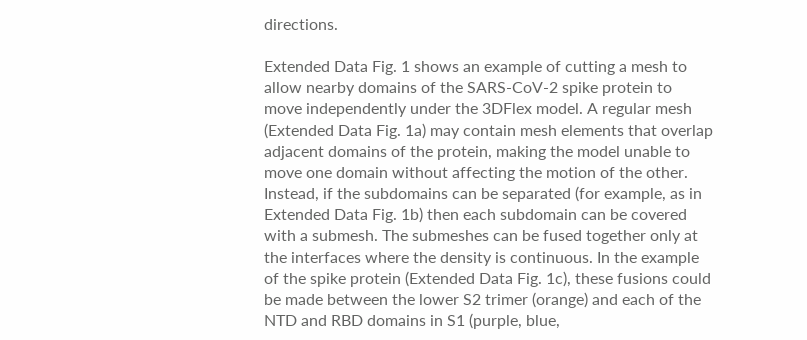directions.

Extended Data Fig. 1 shows an example of cutting a mesh to allow nearby domains of the SARS-CoV-2 spike protein to move independently under the 3DFlex model. A regular mesh (Extended Data Fig. 1a) may contain mesh elements that overlap adjacent domains of the protein, making the model unable to move one domain without affecting the motion of the other. Instead, if the subdomains can be separated (for example, as in Extended Data Fig. 1b) then each subdomain can be covered with a submesh. The submeshes can be fused together only at the interfaces where the density is continuous. In the example of the spike protein (Extended Data Fig. 1c), these fusions could be made between the lower S2 trimer (orange) and each of the NTD and RBD domains in S1 (purple, blue,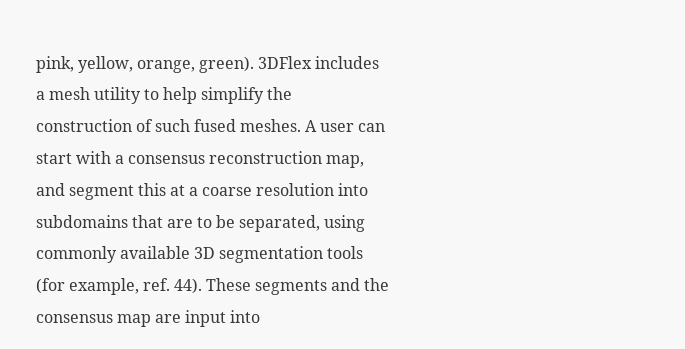pink, yellow, orange, green). 3DFlex includes a mesh utility to help simplify the construction of such fused meshes. A user can start with a consensus reconstruction map, and segment this at a coarse resolution into subdomains that are to be separated, using commonly available 3D segmentation tools (for example, ref. 44). These segments and the consensus map are input into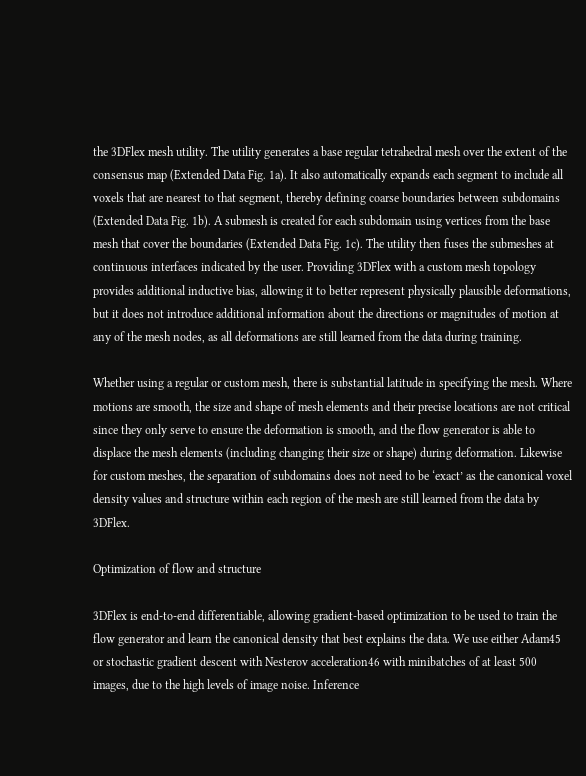the 3DFlex mesh utility. The utility generates a base regular tetrahedral mesh over the extent of the consensus map (Extended Data Fig. 1a). It also automatically expands each segment to include all voxels that are nearest to that segment, thereby defining coarse boundaries between subdomains (Extended Data Fig. 1b). A submesh is created for each subdomain using vertices from the base mesh that cover the boundaries (Extended Data Fig. 1c). The utility then fuses the submeshes at continuous interfaces indicated by the user. Providing 3DFlex with a custom mesh topology provides additional inductive bias, allowing it to better represent physically plausible deformations, but it does not introduce additional information about the directions or magnitudes of motion at any of the mesh nodes, as all deformations are still learned from the data during training.

Whether using a regular or custom mesh, there is substantial latitude in specifying the mesh. Where motions are smooth, the size and shape of mesh elements and their precise locations are not critical since they only serve to ensure the deformation is smooth, and the flow generator is able to displace the mesh elements (including changing their size or shape) during deformation. Likewise for custom meshes, the separation of subdomains does not need to be ‘exact’ as the canonical voxel density values and structure within each region of the mesh are still learned from the data by 3DFlex.

Optimization of flow and structure

3DFlex is end-to-end differentiable, allowing gradient-based optimization to be used to train the flow generator and learn the canonical density that best explains the data. We use either Adam45 or stochastic gradient descent with Nesterov acceleration46 with minibatches of at least 500 images, due to the high levels of image noise. Inference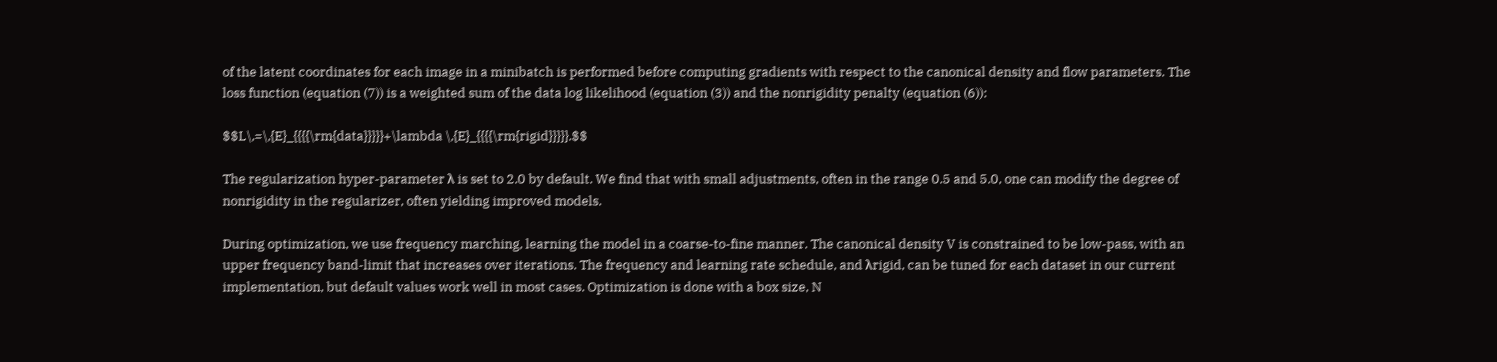of the latent coordinates for each image in a minibatch is performed before computing gradients with respect to the canonical density and flow parameters. The loss function (equation (7)) is a weighted sum of the data log likelihood (equation (3)) and the nonrigidity penalty (equation (6)):

$$L\,=\,{E}_{{{{\rm{data}}}}}+\lambda \,{E}_{{{{\rm{rigid}}}}}.$$

The regularization hyper-parameter λ is set to 2.0 by default. We find that with small adjustments, often in the range 0.5 and 5.0, one can modify the degree of nonrigidity in the regularizer, often yielding improved models.

During optimization, we use frequency marching, learning the model in a coarse-to-fine manner. The canonical density V is constrained to be low-pass, with an upper frequency band-limit that increases over iterations. The frequency and learning rate schedule, and λrigid, can be tuned for each dataset in our current implementation, but default values work well in most cases. Optimization is done with a box size, N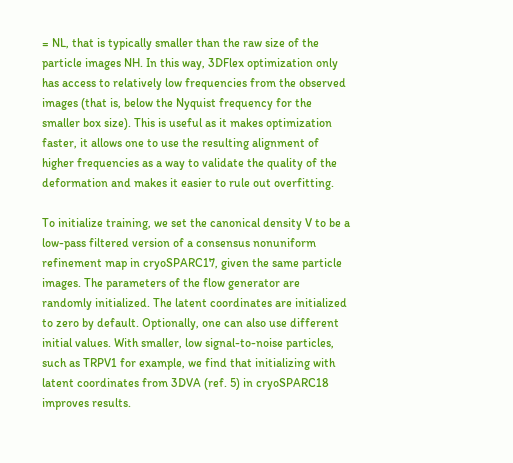= NL, that is typically smaller than the raw size of the particle images NH. In this way, 3DFlex optimization only has access to relatively low frequencies from the observed images (that is, below the Nyquist frequency for the smaller box size). This is useful as it makes optimization faster, it allows one to use the resulting alignment of higher frequencies as a way to validate the quality of the deformation and makes it easier to rule out overfitting.

To initialize training, we set the canonical density V to be a low-pass filtered version of a consensus nonuniform refinement map in cryoSPARC17, given the same particle images. The parameters of the flow generator are randomly initialized. The latent coordinates are initialized to zero by default. Optionally, one can also use different initial values. With smaller, low signal-to-noise particles, such as TRPV1 for example, we find that initializing with latent coordinates from 3DVA (ref. 5) in cryoSPARC18 improves results.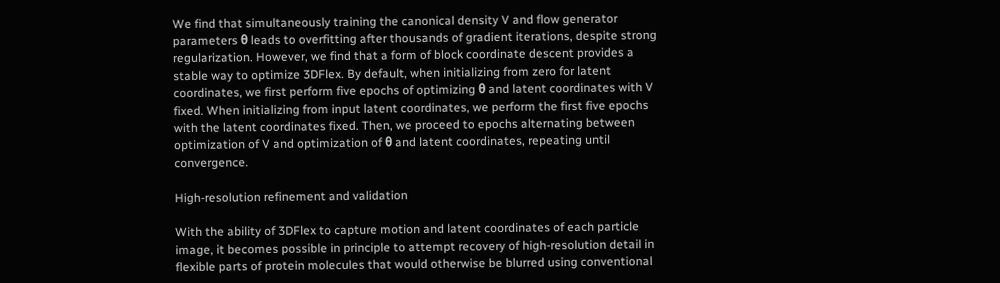We find that simultaneously training the canonical density V and flow generator parameters θ leads to overfitting after thousands of gradient iterations, despite strong regularization. However, we find that a form of block coordinate descent provides a stable way to optimize 3DFlex. By default, when initializing from zero for latent coordinates, we first perform five epochs of optimizing θ and latent coordinates with V fixed. When initializing from input latent coordinates, we perform the first five epochs with the latent coordinates fixed. Then, we proceed to epochs alternating between optimization of V and optimization of θ and latent coordinates, repeating until convergence.

High-resolution refinement and validation

With the ability of 3DFlex to capture motion and latent coordinates of each particle image, it becomes possible in principle to attempt recovery of high-resolution detail in flexible parts of protein molecules that would otherwise be blurred using conventional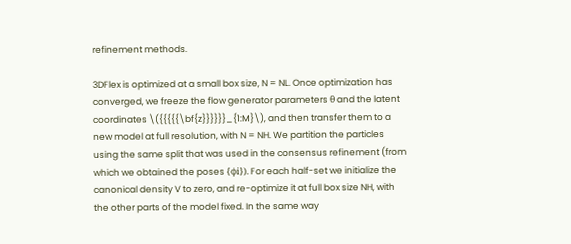refinement methods.

3DFlex is optimized at a small box size, N = NL. Once optimization has converged, we freeze the flow generator parameters θ and the latent coordinates \({{{{{\bf{z}}}}}}_{1:M}\), and then transfer them to a new model at full resolution, with N = NH. We partition the particles using the same split that was used in the consensus refinement (from which we obtained the poses {ϕi}). For each half-set we initialize the canonical density V to zero, and re-optimize it at full box size NH, with the other parts of the model fixed. In the same way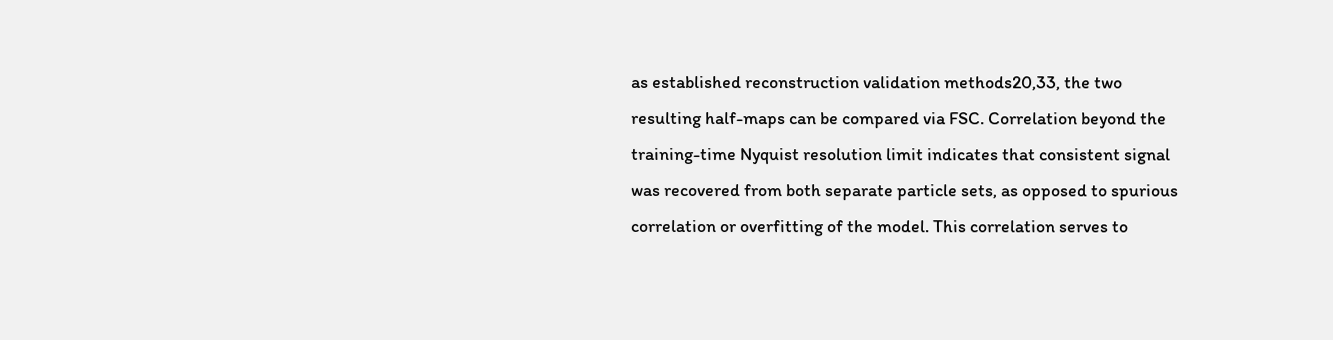as established reconstruction validation methods20,33, the two resulting half-maps can be compared via FSC. Correlation beyond the training-time Nyquist resolution limit indicates that consistent signal was recovered from both separate particle sets, as opposed to spurious correlation or overfitting of the model. This correlation serves to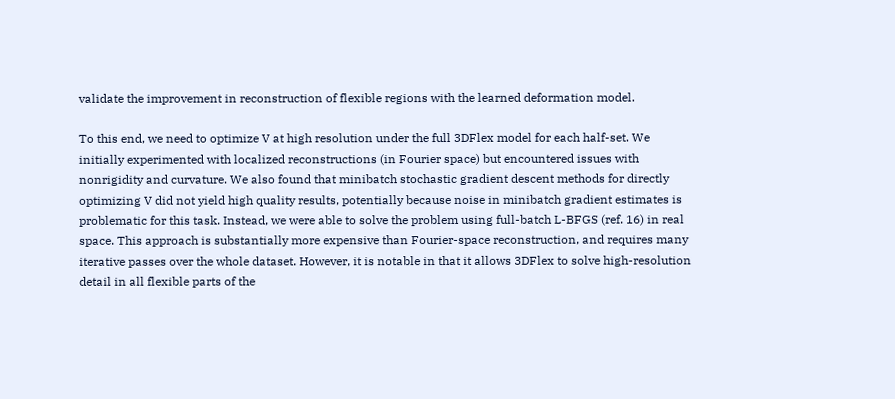validate the improvement in reconstruction of flexible regions with the learned deformation model.

To this end, we need to optimize V at high resolution under the full 3DFlex model for each half-set. We initially experimented with localized reconstructions (in Fourier space) but encountered issues with nonrigidity and curvature. We also found that minibatch stochastic gradient descent methods for directly optimizing V did not yield high quality results, potentially because noise in minibatch gradient estimates is problematic for this task. Instead, we were able to solve the problem using full-batch L-BFGS (ref. 16) in real space. This approach is substantially more expensive than Fourier-space reconstruction, and requires many iterative passes over the whole dataset. However, it is notable in that it allows 3DFlex to solve high-resolution detail in all flexible parts of the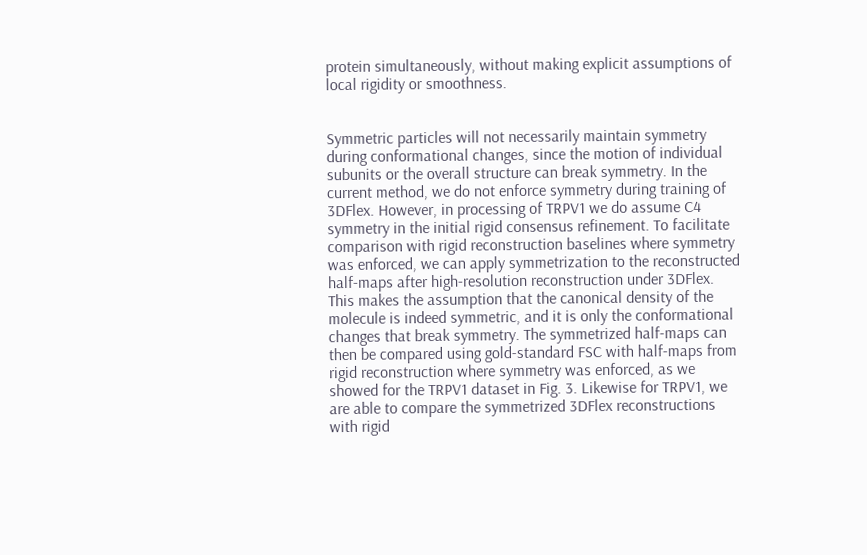protein simultaneously, without making explicit assumptions of local rigidity or smoothness.


Symmetric particles will not necessarily maintain symmetry during conformational changes, since the motion of individual subunits or the overall structure can break symmetry. In the current method, we do not enforce symmetry during training of 3DFlex. However, in processing of TRPV1 we do assume C4 symmetry in the initial rigid consensus refinement. To facilitate comparison with rigid reconstruction baselines where symmetry was enforced, we can apply symmetrization to the reconstructed half-maps after high-resolution reconstruction under 3DFlex. This makes the assumption that the canonical density of the molecule is indeed symmetric, and it is only the conformational changes that break symmetry. The symmetrized half-maps can then be compared using gold-standard FSC with half-maps from rigid reconstruction where symmetry was enforced, as we showed for the TRPV1 dataset in Fig. 3. Likewise for TRPV1, we are able to compare the symmetrized 3DFlex reconstructions with rigid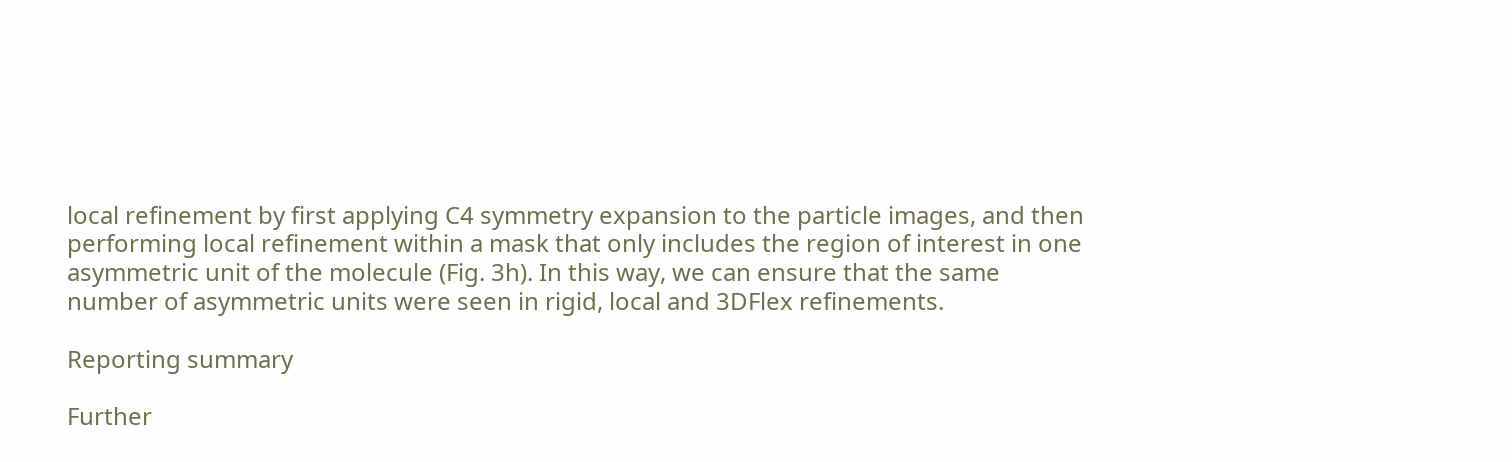local refinement by first applying C4 symmetry expansion to the particle images, and then performing local refinement within a mask that only includes the region of interest in one asymmetric unit of the molecule (Fig. 3h). In this way, we can ensure that the same number of asymmetric units were seen in rigid, local and 3DFlex refinements.

Reporting summary

Further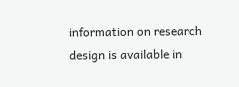information on research design is available in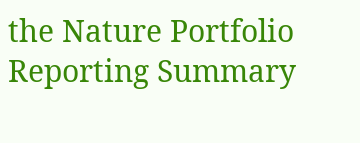the Nature Portfolio Reporting Summary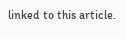linked to this article.